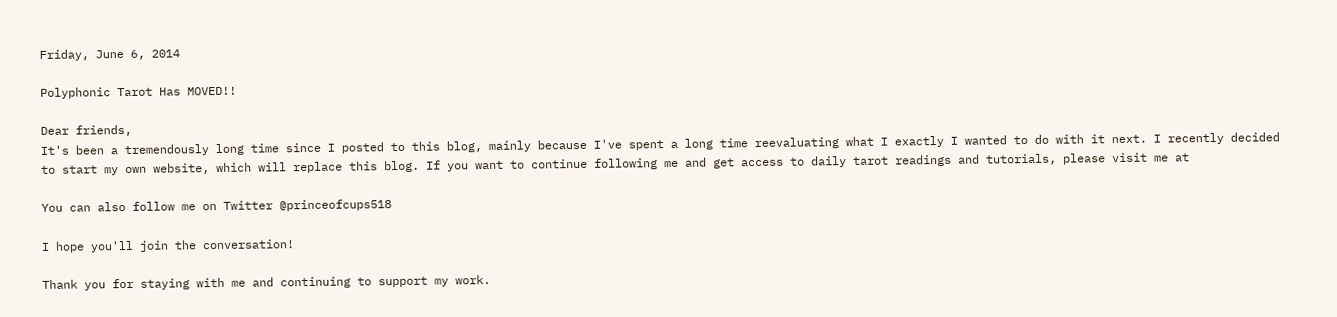Friday, June 6, 2014

Polyphonic Tarot Has MOVED!!

Dear friends,
It's been a tremendously long time since I posted to this blog, mainly because I've spent a long time reevaluating what I exactly I wanted to do with it next. I recently decided to start my own website, which will replace this blog. If you want to continue following me and get access to daily tarot readings and tutorials, please visit me at

You can also follow me on Twitter @princeofcups518

I hope you'll join the conversation!

Thank you for staying with me and continuing to support my work.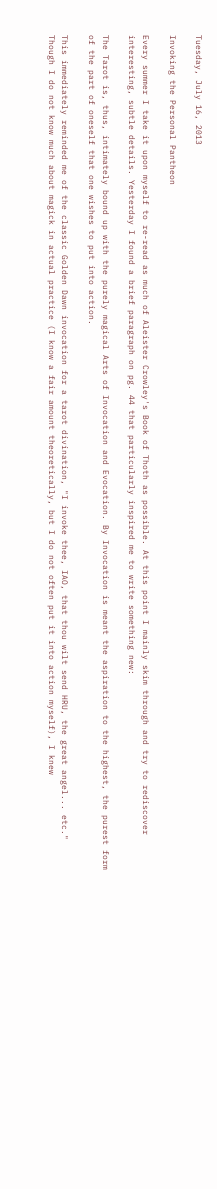Tuesday, July 16, 2013

Invoking the Personal Pantheon

Every summer I take it upon myself to re-read as much of Aleister Crowley's Book of Thoth as possible. At this point I mainly skim through and try to rediscover interesting, subtle details. Yesterday I found a brief paragraph on pg. 44 that particularly inspired me to write something new:

The Tarot is, thus, intimately bound up with the purely magical Arts of Invocation and Evocation. By Invocation is meant the aspiration to the highest, the purest form of the part of oneself that one wishes to put into action.

This immediately reminded me of the classic Golden Dawn invocation for a tarot divination, "I invoke thee, IAO, that thou wilt send HRU, the great angel... etc." Though I do not know much about magick in actual practice (I know a fair amount theoretically, but I do not often put it into action myself), I knew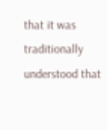that it was traditionally understood that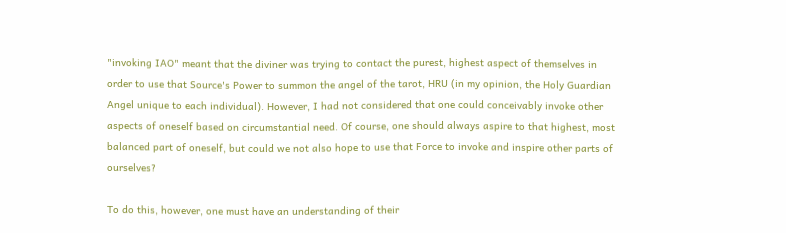"invoking IAO" meant that the diviner was trying to contact the purest, highest aspect of themselves in order to use that Source's Power to summon the angel of the tarot, HRU (in my opinion, the Holy Guardian Angel unique to each individual). However, I had not considered that one could conceivably invoke other aspects of oneself based on circumstantial need. Of course, one should always aspire to that highest, most balanced part of oneself, but could we not also hope to use that Force to invoke and inspire other parts of ourselves?

To do this, however, one must have an understanding of their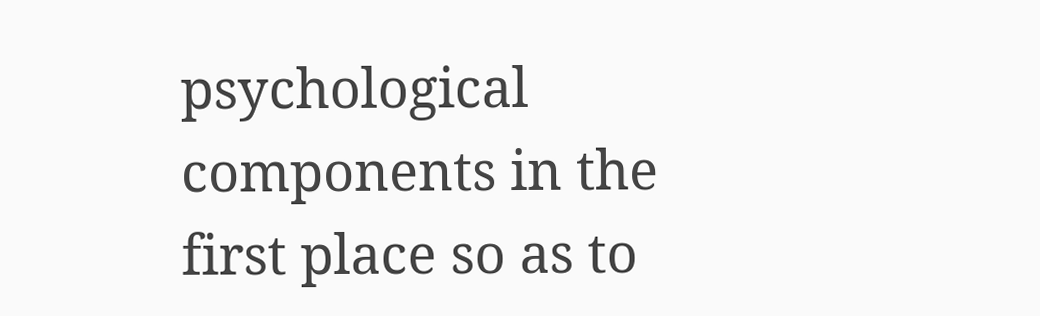psychological components in the first place so as to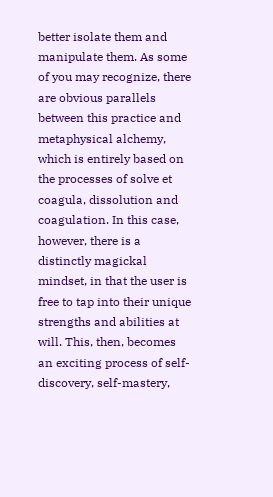better isolate them and manipulate them. As some of you may recognize, there are obvious parallels between this practice and metaphysical alchemy, which is entirely based on the processes of solve et coagula, dissolution and coagulation. In this case, however, there is a distinctly magickal mindset, in that the user is free to tap into their unique strengths and abilities at will. This, then, becomes an exciting process of self-discovery, self-mastery,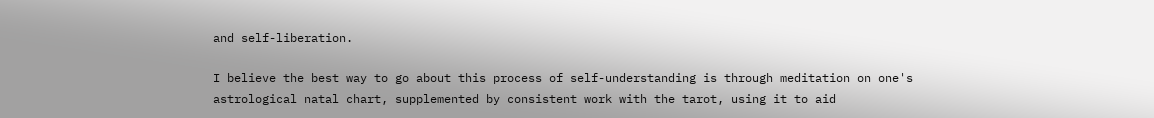and self-liberation.

I believe the best way to go about this process of self-understanding is through meditation on one's astrological natal chart, supplemented by consistent work with the tarot, using it to aid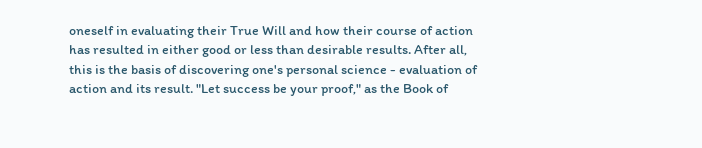oneself in evaluating their True Will and how their course of action has resulted in either good or less than desirable results. After all, this is the basis of discovering one's personal science - evaluation of action and its result. "Let success be your proof," as the Book of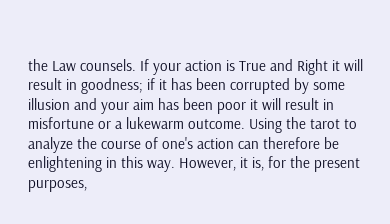the Law counsels. If your action is True and Right it will result in goodness; if it has been corrupted by some illusion and your aim has been poor it will result in misfortune or a lukewarm outcome. Using the tarot to analyze the course of one's action can therefore be enlightening in this way. However, it is, for the present purposes,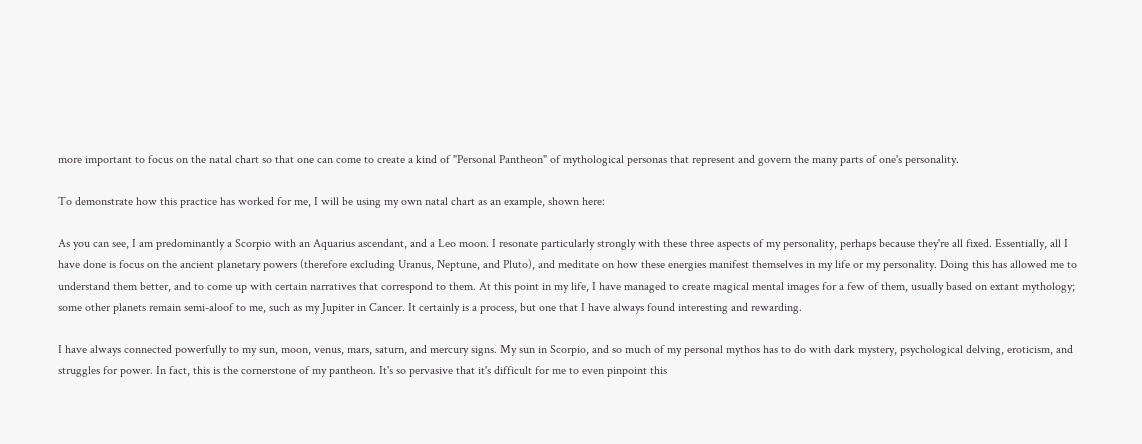more important to focus on the natal chart so that one can come to create a kind of "Personal Pantheon" of mythological personas that represent and govern the many parts of one's personality.

To demonstrate how this practice has worked for me, I will be using my own natal chart as an example, shown here:

As you can see, I am predominantly a Scorpio with an Aquarius ascendant, and a Leo moon. I resonate particularly strongly with these three aspects of my personality, perhaps because they're all fixed. Essentially, all I have done is focus on the ancient planetary powers (therefore excluding Uranus, Neptune, and Pluto), and meditate on how these energies manifest themselves in my life or my personality. Doing this has allowed me to understand them better, and to come up with certain narratives that correspond to them. At this point in my life, I have managed to create magical mental images for a few of them, usually based on extant mythology; some other planets remain semi-aloof to me, such as my Jupiter in Cancer. It certainly is a process, but one that I have always found interesting and rewarding.

I have always connected powerfully to my sun, moon, venus, mars, saturn, and mercury signs. My sun in Scorpio, and so much of my personal mythos has to do with dark mystery, psychological delving, eroticism, and struggles for power. In fact, this is the cornerstone of my pantheon. It's so pervasive that it's difficult for me to even pinpoint this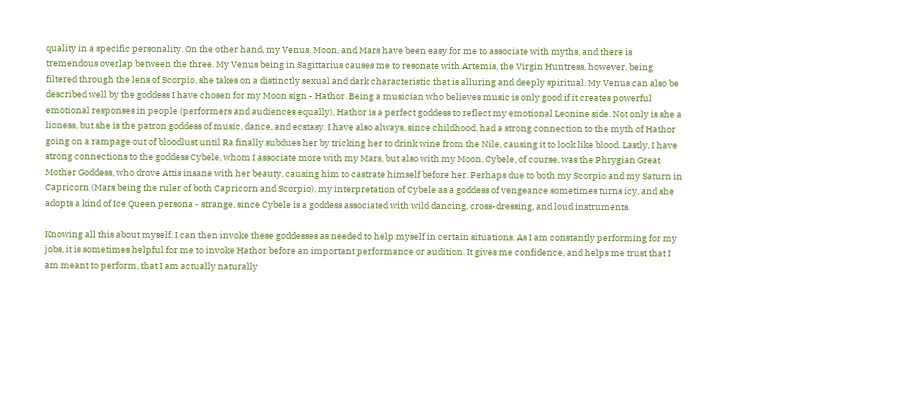quality in a specific personality. On the other hand, my Venus, Moon, and Mars have been easy for me to associate with myths, and there is tremendous overlap between the three. My Venus being in Sagittarius causes me to resonate with Artemis, the Virgin Huntress, however, being filtered through the lens of Scorpio, she takes on a distinctly sexual and dark characteristic that is alluring and deeply spiritual. My Venus can also be described well by the goddess I have chosen for my Moon sign - Hathor. Being a musician who believes music is only good if it creates powerful emotional responses in people (performers and audiences equally), Hathor is a perfect goddess to reflect my emotional Leonine side. Not only is she a lioness, but she is the patron goddess of music, dance, and ecstasy. I have also always, since childhood, had a strong connection to the myth of Hathor going on a rampage out of bloodlust until Ra finally subdues her by tricking her to drink wine from the Nile, causing it to look like blood. Lastly, I have strong connections to the goddess Cybele, whom I associate more with my Mars, but also with my Moon. Cybele, of course, was the Phrygian Great Mother Goddess, who drove Attis insane with her beauty, causing him to castrate himself before her. Perhaps due to both my Scorpio and my Saturn in Capricorn (Mars being the ruler of both Capricorn and Scorpio), my interpretation of Cybele as a goddess of vengeance sometimes turns icy, and she adopts a kind of Ice Queen persona - strange, since Cybele is a goddess associated with wild dancing, cross-dressing, and loud instruments.

Knowing all this about myself, I can then invoke these goddesses as needed to help myself in certain situations. As I am constantly performing for my jobs, it is sometimes helpful for me to invoke Hathor before an important performance or audition. It gives me confidence, and helps me trust that I am meant to perform, that I am actually naturally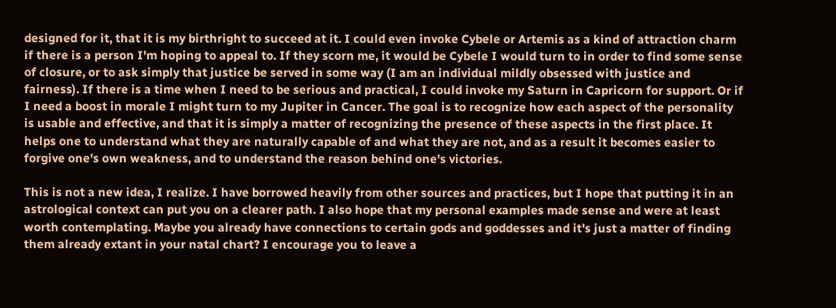designed for it, that it is my birthright to succeed at it. I could even invoke Cybele or Artemis as a kind of attraction charm if there is a person I'm hoping to appeal to. If they scorn me, it would be Cybele I would turn to in order to find some sense of closure, or to ask simply that justice be served in some way (I am an individual mildly obsessed with justice and fairness). If there is a time when I need to be serious and practical, I could invoke my Saturn in Capricorn for support. Or if I need a boost in morale I might turn to my Jupiter in Cancer. The goal is to recognize how each aspect of the personality is usable and effective, and that it is simply a matter of recognizing the presence of these aspects in the first place. It helps one to understand what they are naturally capable of and what they are not, and as a result it becomes easier to forgive one's own weakness, and to understand the reason behind one's victories.

This is not a new idea, I realize. I have borrowed heavily from other sources and practices, but I hope that putting it in an astrological context can put you on a clearer path. I also hope that my personal examples made sense and were at least worth contemplating. Maybe you already have connections to certain gods and goddesses and it's just a matter of finding them already extant in your natal chart? I encourage you to leave a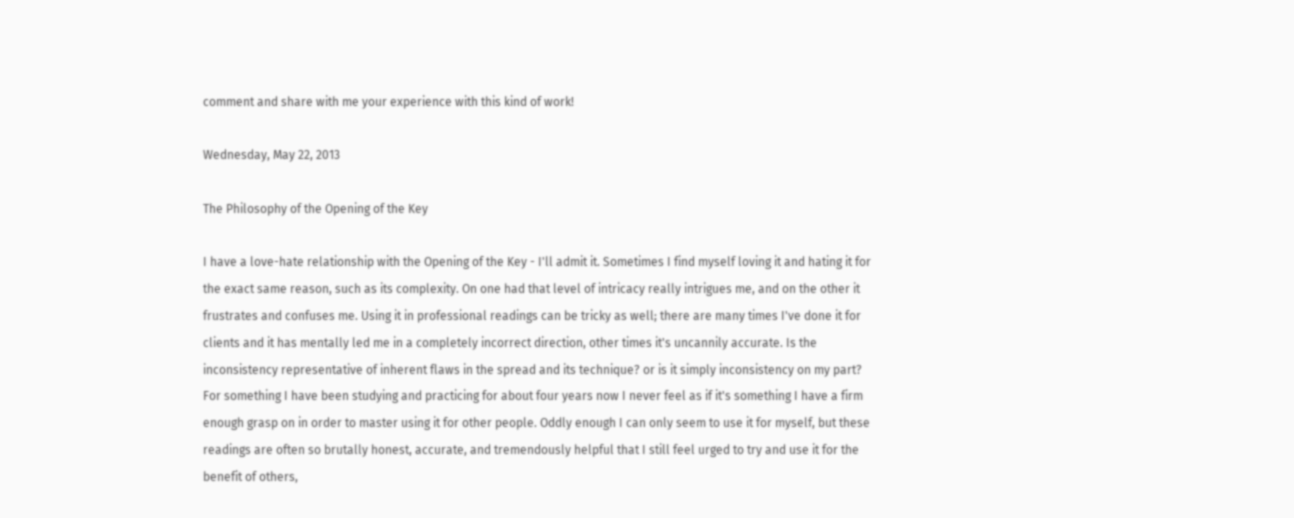comment and share with me your experience with this kind of work!

Wednesday, May 22, 2013

The Philosophy of the Opening of the Key

I have a love-hate relationship with the Opening of the Key - I'll admit it. Sometimes I find myself loving it and hating it for the exact same reason, such as its complexity. On one had that level of intricacy really intrigues me, and on the other it frustrates and confuses me. Using it in professional readings can be tricky as well; there are many times I've done it for clients and it has mentally led me in a completely incorrect direction, other times it's uncannily accurate. Is the inconsistency representative of inherent flaws in the spread and its technique? or is it simply inconsistency on my part? For something I have been studying and practicing for about four years now I never feel as if it's something I have a firm enough grasp on in order to master using it for other people. Oddly enough I can only seem to use it for myself, but these readings are often so brutally honest, accurate, and tremendously helpful that I still feel urged to try and use it for the benefit of others,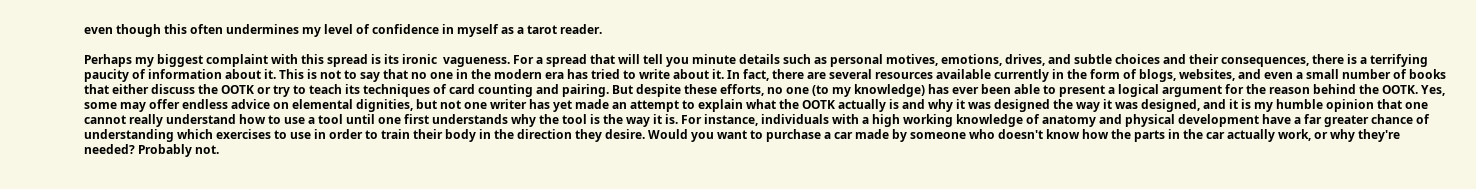even though this often undermines my level of confidence in myself as a tarot reader.

Perhaps my biggest complaint with this spread is its ironic  vagueness. For a spread that will tell you minute details such as personal motives, emotions, drives, and subtle choices and their consequences, there is a terrifying paucity of information about it. This is not to say that no one in the modern era has tried to write about it. In fact, there are several resources available currently in the form of blogs, websites, and even a small number of books that either discuss the OOTK or try to teach its techniques of card counting and pairing. But despite these efforts, no one (to my knowledge) has ever been able to present a logical argument for the reason behind the OOTK. Yes, some may offer endless advice on elemental dignities, but not one writer has yet made an attempt to explain what the OOTK actually is and why it was designed the way it was designed, and it is my humble opinion that one cannot really understand how to use a tool until one first understands why the tool is the way it is. For instance, individuals with a high working knowledge of anatomy and physical development have a far greater chance of understanding which exercises to use in order to train their body in the direction they desire. Would you want to purchase a car made by someone who doesn't know how the parts in the car actually work, or why they're needed? Probably not.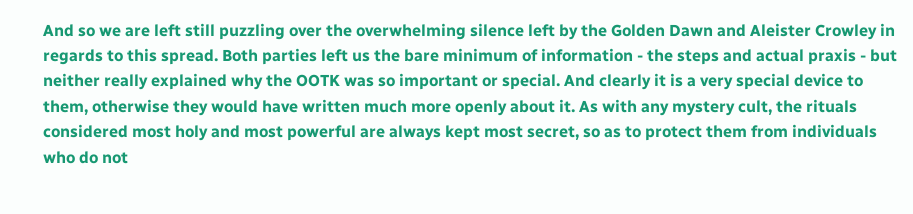And so we are left still puzzling over the overwhelming silence left by the Golden Dawn and Aleister Crowley in regards to this spread. Both parties left us the bare minimum of information - the steps and actual praxis - but neither really explained why the OOTK was so important or special. And clearly it is a very special device to them, otherwise they would have written much more openly about it. As with any mystery cult, the rituals considered most holy and most powerful are always kept most secret, so as to protect them from individuals who do not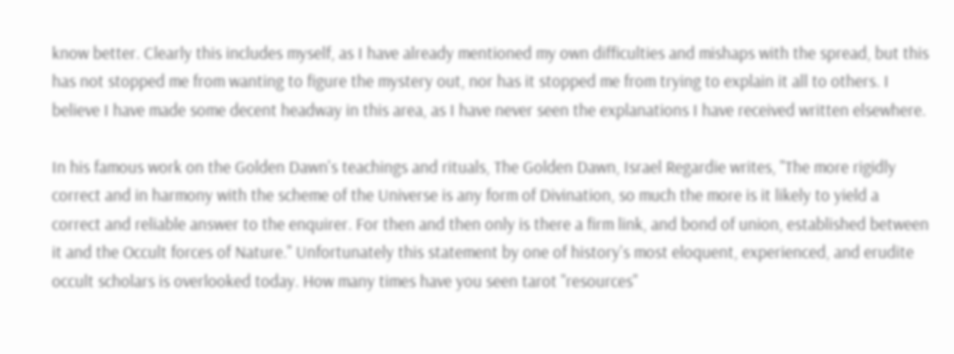know better. Clearly this includes myself, as I have already mentioned my own difficulties and mishaps with the spread, but this has not stopped me from wanting to figure the mystery out, nor has it stopped me from trying to explain it all to others. I believe I have made some decent headway in this area, as I have never seen the explanations I have received written elsewhere.

In his famous work on the Golden Dawn's teachings and rituals, The Golden Dawn, Israel Regardie writes, "The more rigidly correct and in harmony with the scheme of the Universe is any form of Divination, so much the more is it likely to yield a correct and reliable answer to the enquirer. For then and then only is there a firm link, and bond of union, established between it and the Occult forces of Nature." Unfortunately this statement by one of history's most eloquent, experienced, and erudite occult scholars is overlooked today. How many times have you seen tarot "resources"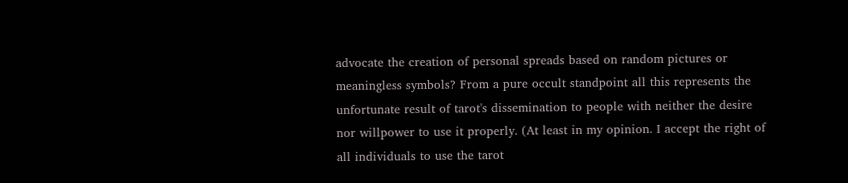advocate the creation of personal spreads based on random pictures or meaningless symbols? From a pure occult standpoint all this represents the unfortunate result of tarot's dissemination to people with neither the desire nor willpower to use it properly. (At least in my opinion. I accept the right of all individuals to use the tarot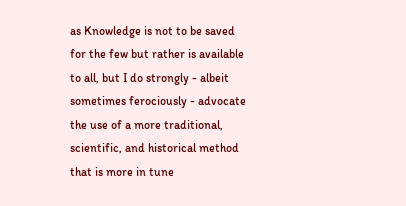as Knowledge is not to be saved for the few but rather is available to all, but I do strongly - albeit sometimes ferociously - advocate the use of a more traditional, scientific, and historical method that is more in tune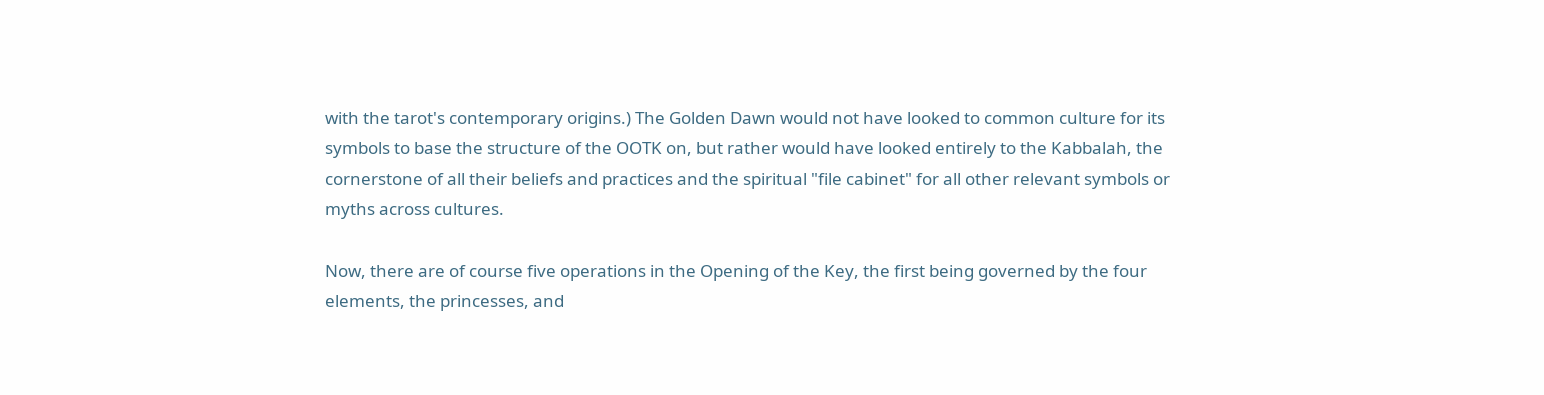with the tarot's contemporary origins.) The Golden Dawn would not have looked to common culture for its symbols to base the structure of the OOTK on, but rather would have looked entirely to the Kabbalah, the cornerstone of all their beliefs and practices and the spiritual "file cabinet" for all other relevant symbols or myths across cultures.

Now, there are of course five operations in the Opening of the Key, the first being governed by the four elements, the princesses, and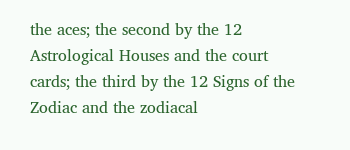the aces; the second by the 12 Astrological Houses and the court cards; the third by the 12 Signs of the Zodiac and the zodiacal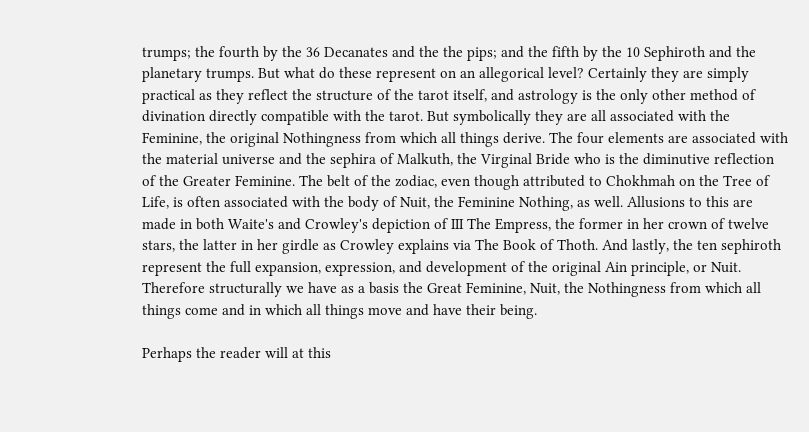trumps; the fourth by the 36 Decanates and the the pips; and the fifth by the 10 Sephiroth and the planetary trumps. But what do these represent on an allegorical level? Certainly they are simply practical as they reflect the structure of the tarot itself, and astrology is the only other method of divination directly compatible with the tarot. But symbolically they are all associated with the Feminine, the original Nothingness from which all things derive. The four elements are associated with the material universe and the sephira of Malkuth, the Virginal Bride who is the diminutive reflection of the Greater Feminine. The belt of the zodiac, even though attributed to Chokhmah on the Tree of Life, is often associated with the body of Nuit, the Feminine Nothing, as well. Allusions to this are made in both Waite's and Crowley's depiction of III The Empress, the former in her crown of twelve stars, the latter in her girdle as Crowley explains via The Book of Thoth. And lastly, the ten sephiroth represent the full expansion, expression, and development of the original Ain principle, or Nuit. Therefore structurally we have as a basis the Great Feminine, Nuit, the Nothingness from which all things come and in which all things move and have their being.

Perhaps the reader will at this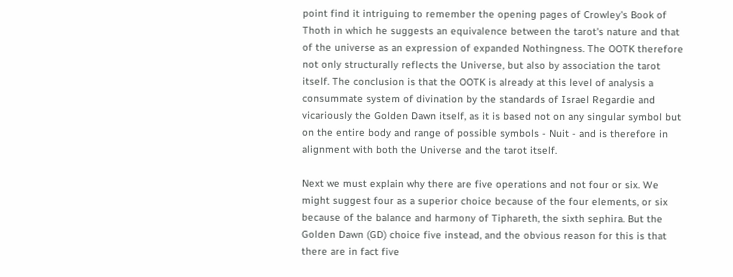point find it intriguing to remember the opening pages of Crowley's Book of Thoth in which he suggests an equivalence between the tarot's nature and that of the universe as an expression of expanded Nothingness. The OOTK therefore not only structurally reflects the Universe, but also by association the tarot itself. The conclusion is that the OOTK is already at this level of analysis a consummate system of divination by the standards of Israel Regardie and vicariously the Golden Dawn itself, as it is based not on any singular symbol but on the entire body and range of possible symbols - Nuit - and is therefore in alignment with both the Universe and the tarot itself.

Next we must explain why there are five operations and not four or six. We might suggest four as a superior choice because of the four elements, or six because of the balance and harmony of Tiphareth, the sixth sephira. But the Golden Dawn (GD) choice five instead, and the obvious reason for this is that there are in fact five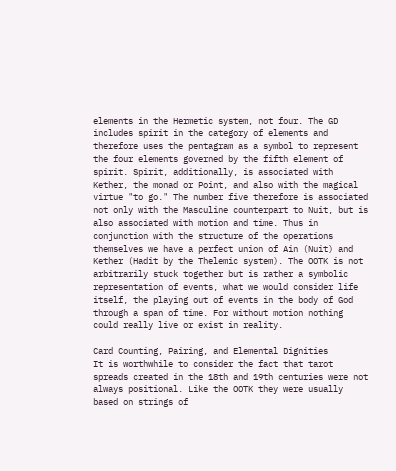elements in the Hermetic system, not four. The GD includes spirit in the category of elements and therefore uses the pentagram as a symbol to represent the four elements governed by the fifth element of spirit. Spirit, additionally, is associated with Kether, the monad or Point, and also with the magical virtue "to go." The number five therefore is associated not only with the Masculine counterpart to Nuit, but is also associated with motion and time. Thus in conjunction with the structure of the operations themselves we have a perfect union of Ain (Nuit) and Kether (Hadit by the Thelemic system). The OOTK is not arbitrarily stuck together but is rather a symbolic representation of events, what we would consider life itself, the playing out of events in the body of God through a span of time. For without motion nothing could really live or exist in reality.

Card Counting, Pairing, and Elemental Dignities
It is worthwhile to consider the fact that tarot spreads created in the 18th and 19th centuries were not always positional. Like the OOTK they were usually based on strings of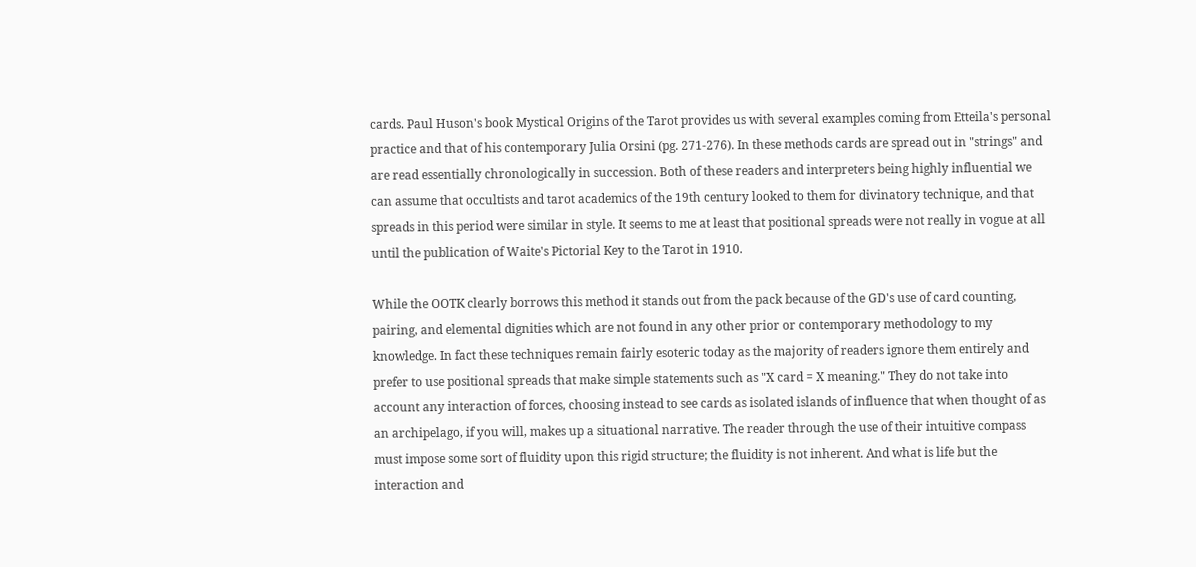cards. Paul Huson's book Mystical Origins of the Tarot provides us with several examples coming from Etteila's personal practice and that of his contemporary Julia Orsini (pg. 271-276). In these methods cards are spread out in "strings" and are read essentially chronologically in succession. Both of these readers and interpreters being highly influential we can assume that occultists and tarot academics of the 19th century looked to them for divinatory technique, and that spreads in this period were similar in style. It seems to me at least that positional spreads were not really in vogue at all until the publication of Waite's Pictorial Key to the Tarot in 1910.

While the OOTK clearly borrows this method it stands out from the pack because of the GD's use of card counting, pairing, and elemental dignities which are not found in any other prior or contemporary methodology to my knowledge. In fact these techniques remain fairly esoteric today as the majority of readers ignore them entirely and prefer to use positional spreads that make simple statements such as "X card = X meaning." They do not take into account any interaction of forces, choosing instead to see cards as isolated islands of influence that when thought of as an archipelago, if you will, makes up a situational narrative. The reader through the use of their intuitive compass must impose some sort of fluidity upon this rigid structure; the fluidity is not inherent. And what is life but the interaction and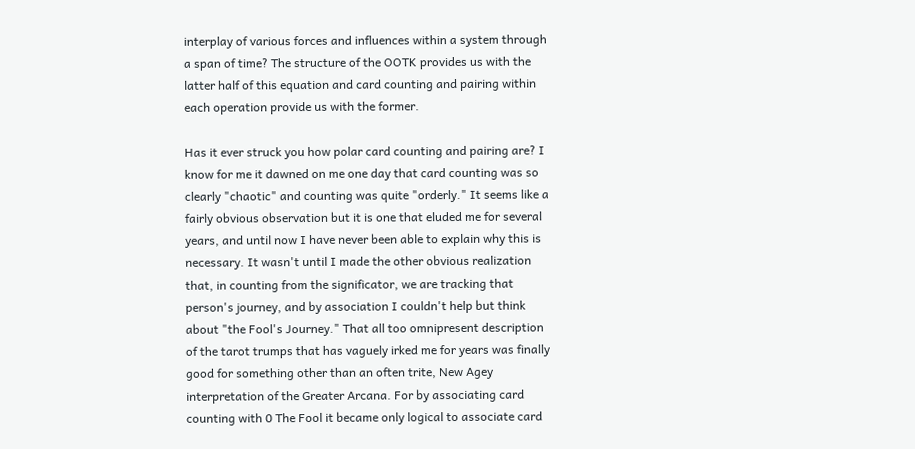interplay of various forces and influences within a system through a span of time? The structure of the OOTK provides us with the latter half of this equation and card counting and pairing within each operation provide us with the former.

Has it ever struck you how polar card counting and pairing are? I know for me it dawned on me one day that card counting was so clearly "chaotic" and counting was quite "orderly." It seems like a fairly obvious observation but it is one that eluded me for several years, and until now I have never been able to explain why this is necessary. It wasn't until I made the other obvious realization that, in counting from the significator, we are tracking that person's journey, and by association I couldn't help but think about "the Fool's Journey." That all too omnipresent description of the tarot trumps that has vaguely irked me for years was finally good for something other than an often trite, New Agey interpretation of the Greater Arcana. For by associating card counting with 0 The Fool it became only logical to associate card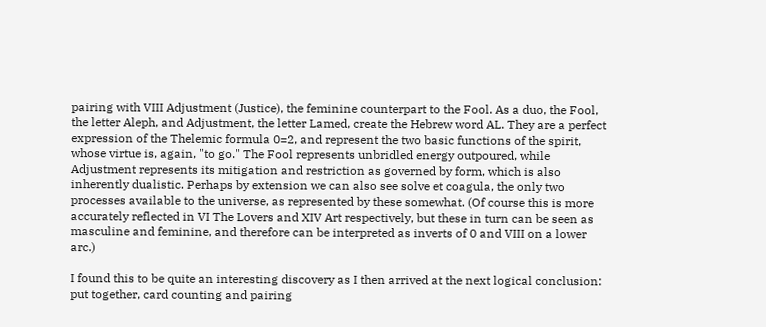pairing with VIII Adjustment (Justice), the feminine counterpart to the Fool. As a duo, the Fool, the letter Aleph, and Adjustment, the letter Lamed, create the Hebrew word AL. They are a perfect expression of the Thelemic formula 0=2, and represent the two basic functions of the spirit, whose virtue is, again, "to go." The Fool represents unbridled energy outpoured, while Adjustment represents its mitigation and restriction as governed by form, which is also inherently dualistic. Perhaps by extension we can also see solve et coagula, the only two processes available to the universe, as represented by these somewhat. (Of course this is more accurately reflected in VI The Lovers and XIV Art respectively, but these in turn can be seen as masculine and feminine, and therefore can be interpreted as inverts of 0 and VIII on a lower arc.)

I found this to be quite an interesting discovery as I then arrived at the next logical conclusion: put together, card counting and pairing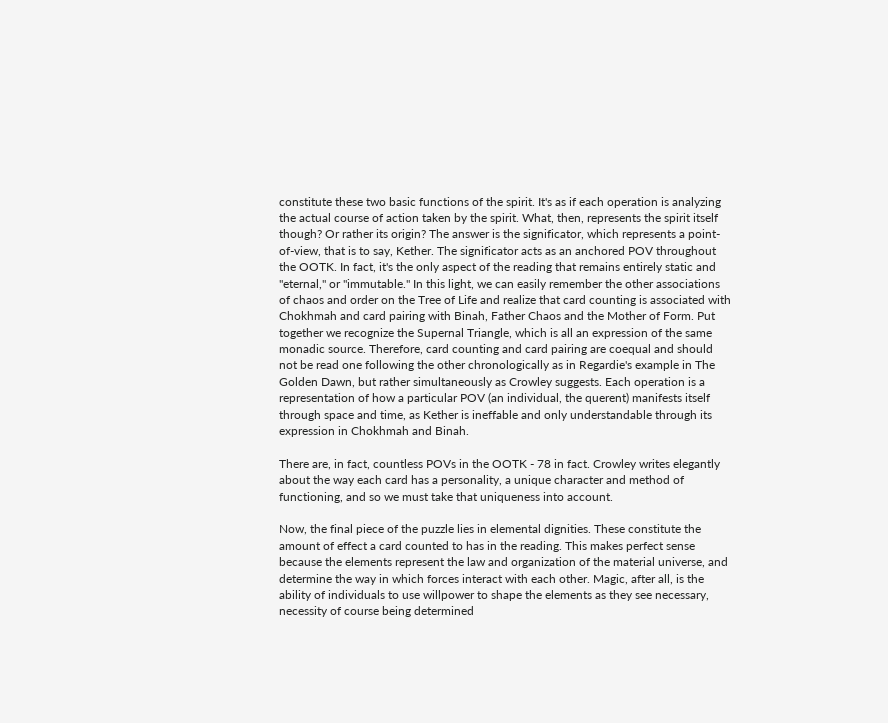constitute these two basic functions of the spirit. It's as if each operation is analyzing the actual course of action taken by the spirit. What, then, represents the spirit itself though? Or rather its origin? The answer is the significator, which represents a point-of-view, that is to say, Kether. The significator acts as an anchored POV throughout the OOTK. In fact, it's the only aspect of the reading that remains entirely static and "eternal," or "immutable." In this light, we can easily remember the other associations of chaos and order on the Tree of Life and realize that card counting is associated with Chokhmah and card pairing with Binah, Father Chaos and the Mother of Form. Put together we recognize the Supernal Triangle, which is all an expression of the same monadic source. Therefore, card counting and card pairing are coequal and should not be read one following the other chronologically as in Regardie's example in The Golden Dawn, but rather simultaneously as Crowley suggests. Each operation is a representation of how a particular POV (an individual, the querent) manifests itself through space and time, as Kether is ineffable and only understandable through its expression in Chokhmah and Binah.

There are, in fact, countless POVs in the OOTK - 78 in fact. Crowley writes elegantly about the way each card has a personality, a unique character and method of functioning, and so we must take that uniqueness into account.

Now, the final piece of the puzzle lies in elemental dignities. These constitute the amount of effect a card counted to has in the reading. This makes perfect sense because the elements represent the law and organization of the material universe, and determine the way in which forces interact with each other. Magic, after all, is the ability of individuals to use willpower to shape the elements as they see necessary, necessity of course being determined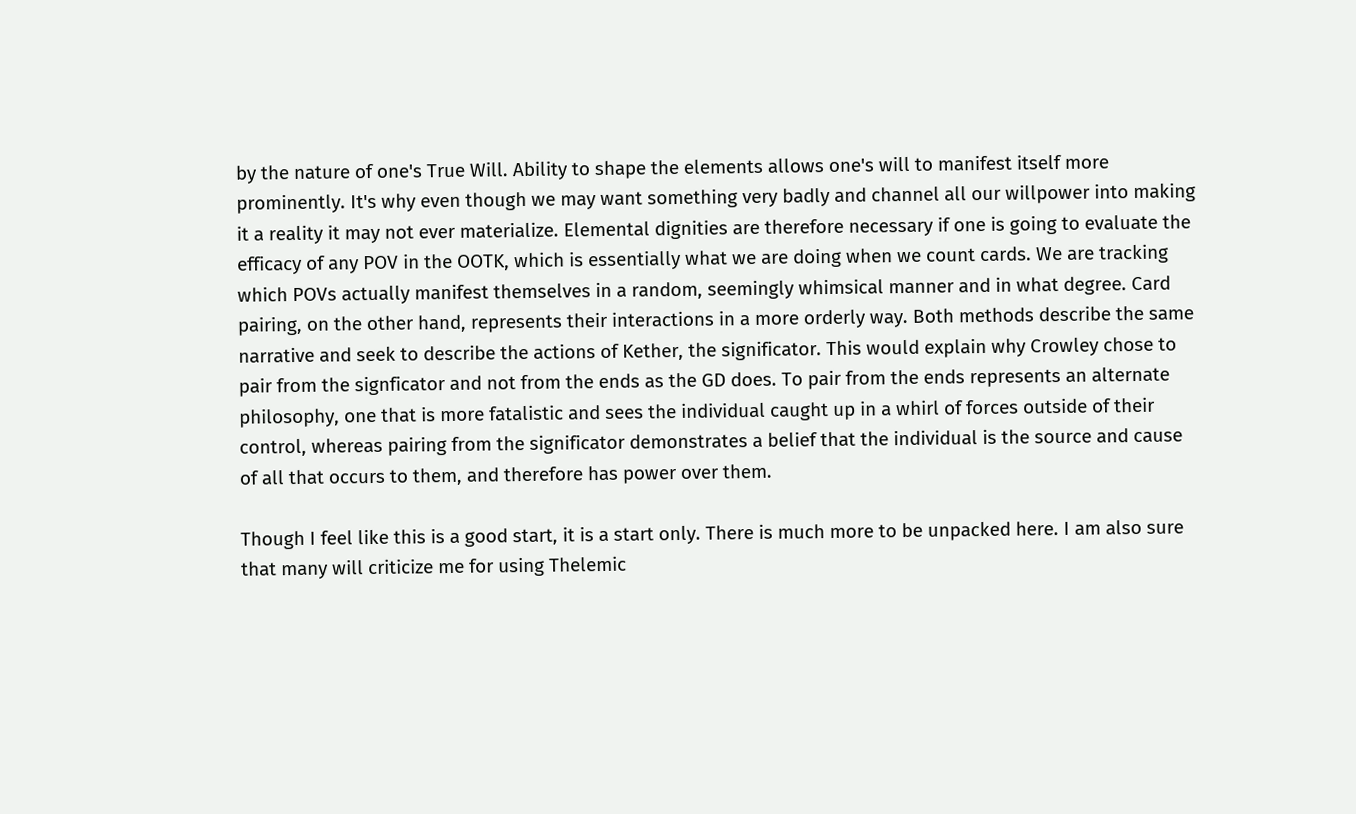by the nature of one's True Will. Ability to shape the elements allows one's will to manifest itself more prominently. It's why even though we may want something very badly and channel all our willpower into making it a reality it may not ever materialize. Elemental dignities are therefore necessary if one is going to evaluate the efficacy of any POV in the OOTK, which is essentially what we are doing when we count cards. We are tracking which POVs actually manifest themselves in a random, seemingly whimsical manner and in what degree. Card pairing, on the other hand, represents their interactions in a more orderly way. Both methods describe the same narrative and seek to describe the actions of Kether, the significator. This would explain why Crowley chose to pair from the signficator and not from the ends as the GD does. To pair from the ends represents an alternate philosophy, one that is more fatalistic and sees the individual caught up in a whirl of forces outside of their control, whereas pairing from the significator demonstrates a belief that the individual is the source and cause of all that occurs to them, and therefore has power over them.

Though I feel like this is a good start, it is a start only. There is much more to be unpacked here. I am also sure that many will criticize me for using Thelemic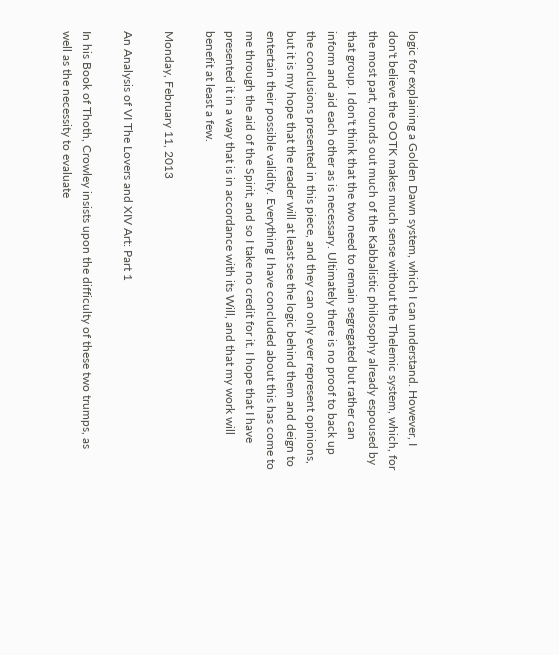logic for explaining a Golden Dawn system, which I can understand. However, I don't believe the OOTK makes much sense without the Thelemic system, which, for the most part, rounds out much of the Kabbalistic philosophy already espoused by that group. I don't think that the two need to remain segregated but rather can inform and aid each other as is necessary. Ultimately there is no proof to back up the conclusions presented in this piece, and they can only ever represent opinions, but it is my hope that the reader will at least see the logic behind them and deign to entertain their possible validity. Everything I have concluded about this has come to me through the aid of the Spirit, and so I take no credit for it. I hope that I have presented it in a way that is in accordance with its Will, and that my work will benefit at least a few.

Monday, February 11, 2013

An Analysis of VI The Lovers and XIV Art: Part 1

In his Book of Thoth, Crowley insists upon the difficulty of these two trumps, as well as the necessity to evaluate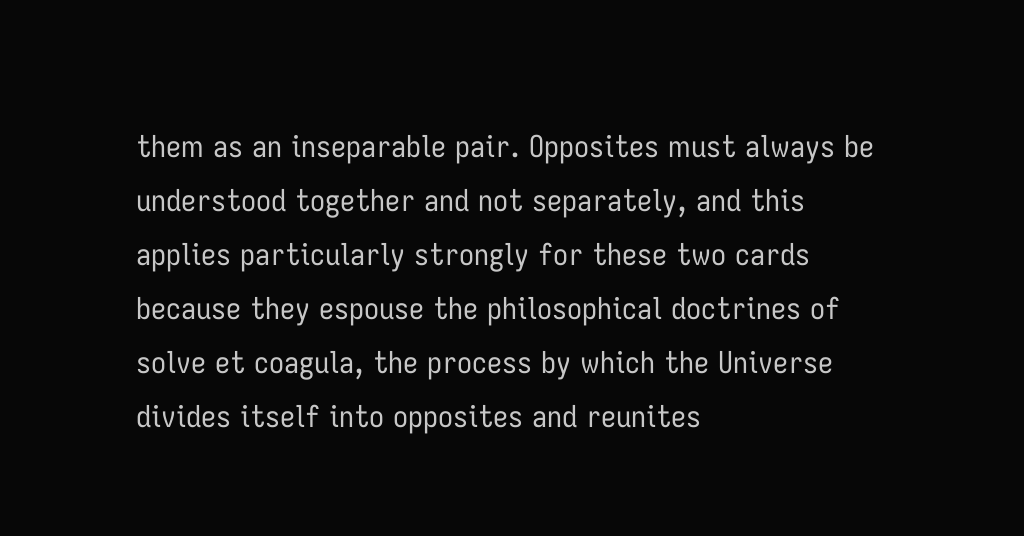them as an inseparable pair. Opposites must always be understood together and not separately, and this applies particularly strongly for these two cards because they espouse the philosophical doctrines of solve et coagula, the process by which the Universe divides itself into opposites and reunites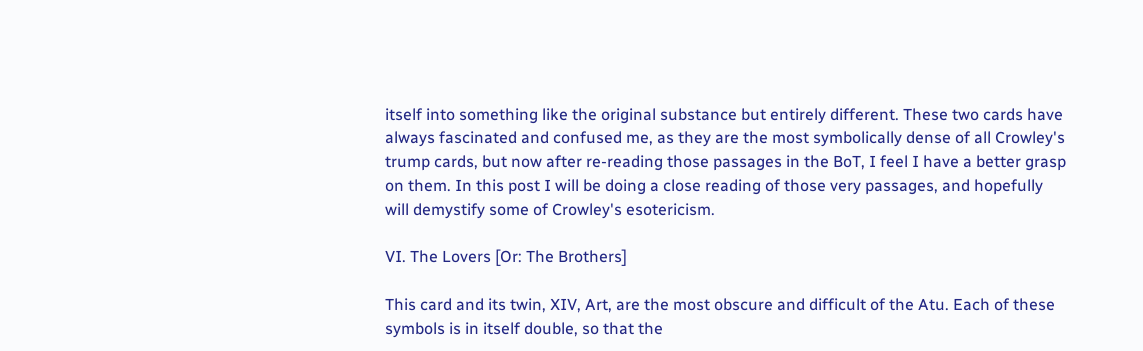itself into something like the original substance but entirely different. These two cards have always fascinated and confused me, as they are the most symbolically dense of all Crowley's trump cards, but now after re-reading those passages in the BoT, I feel I have a better grasp on them. In this post I will be doing a close reading of those very passages, and hopefully will demystify some of Crowley's esotericism.

VI. The Lovers [Or: The Brothers]

This card and its twin, XIV, Art, are the most obscure and difficult of the Atu. Each of these symbols is in itself double, so that the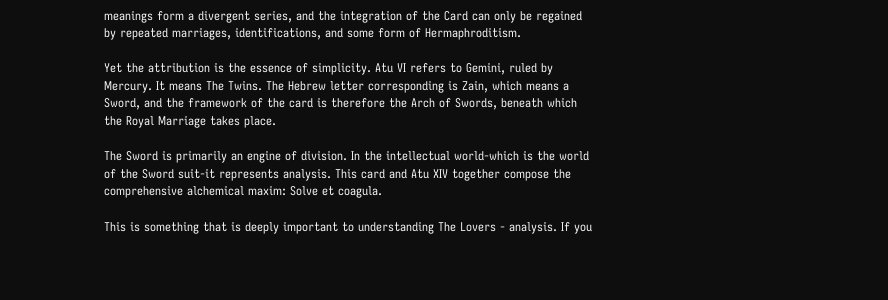meanings form a divergent series, and the integration of the Card can only be regained by repeated marriages, identifications, and some form of Hermaphroditism.

Yet the attribution is the essence of simplicity. Atu VI refers to Gemini, ruled by Mercury. It means The Twins. The Hebrew letter corresponding is Zain, which means a Sword, and the framework of the card is therefore the Arch of Swords, beneath which the Royal Marriage takes place.

The Sword is primarily an engine of division. In the intellectual world-which is the world of the Sword suit-it represents analysis. This card and Atu XIV together compose the comprehensive alchemical maxim: Solve et coagula.

This is something that is deeply important to understanding The Lovers - analysis. If you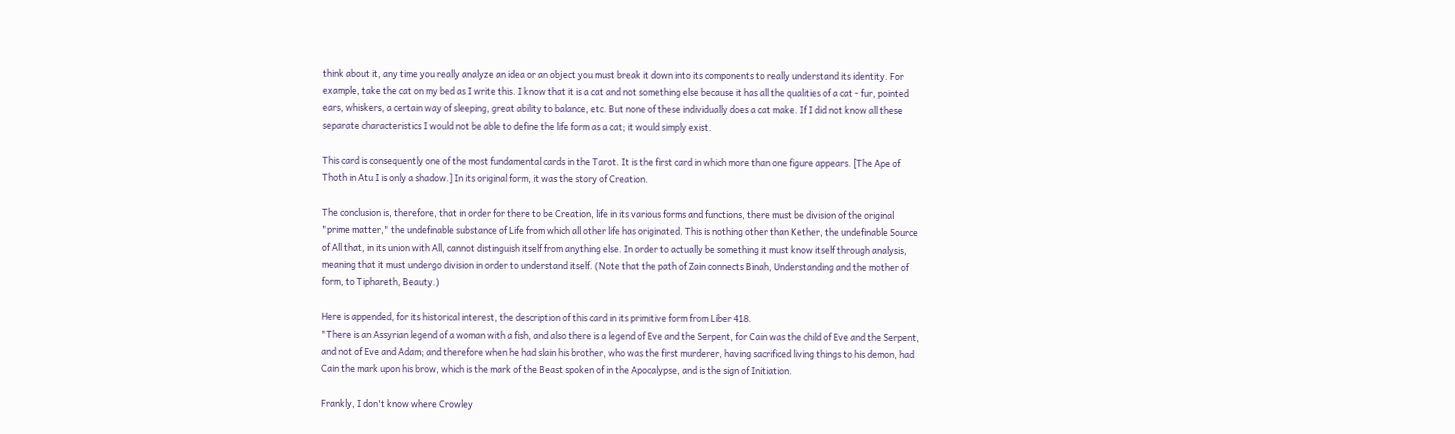think about it, any time you really analyze an idea or an object you must break it down into its components to really understand its identity. For example, take the cat on my bed as I write this. I know that it is a cat and not something else because it has all the qualities of a cat - fur, pointed ears, whiskers, a certain way of sleeping, great ability to balance, etc. But none of these individually does a cat make. If I did not know all these separate characteristics I would not be able to define the life form as a cat; it would simply exist.

This card is consequently one of the most fundamental cards in the Tarot. It is the first card in which more than one figure appears. [The Ape of Thoth in Atu I is only a shadow.] In its original form, it was the story of Creation.

The conclusion is, therefore, that in order for there to be Creation, life in its various forms and functions, there must be division of the original "prime matter," the undefinable substance of Life from which all other life has originated. This is nothing other than Kether, the undefinable Source of All that, in its union with All, cannot distinguish itself from anything else. In order to actually be something it must know itself through analysis, meaning that it must undergo division in order to understand itself. (Note that the path of Zain connects Binah, Understanding and the mother of form, to Tiphareth, Beauty.)

Here is appended, for its historical interest, the description of this card in its primitive form from Liber 418.
"There is an Assyrian legend of a woman with a fish, and also there is a legend of Eve and the Serpent, for Cain was the child of Eve and the Serpent, and not of Eve and Adam; and therefore when he had slain his brother, who was the first murderer, having sacrificed living things to his demon, had Cain the mark upon his brow, which is the mark of the Beast spoken of in the Apocalypse, and is the sign of Initiation.

Frankly, I don't know where Crowley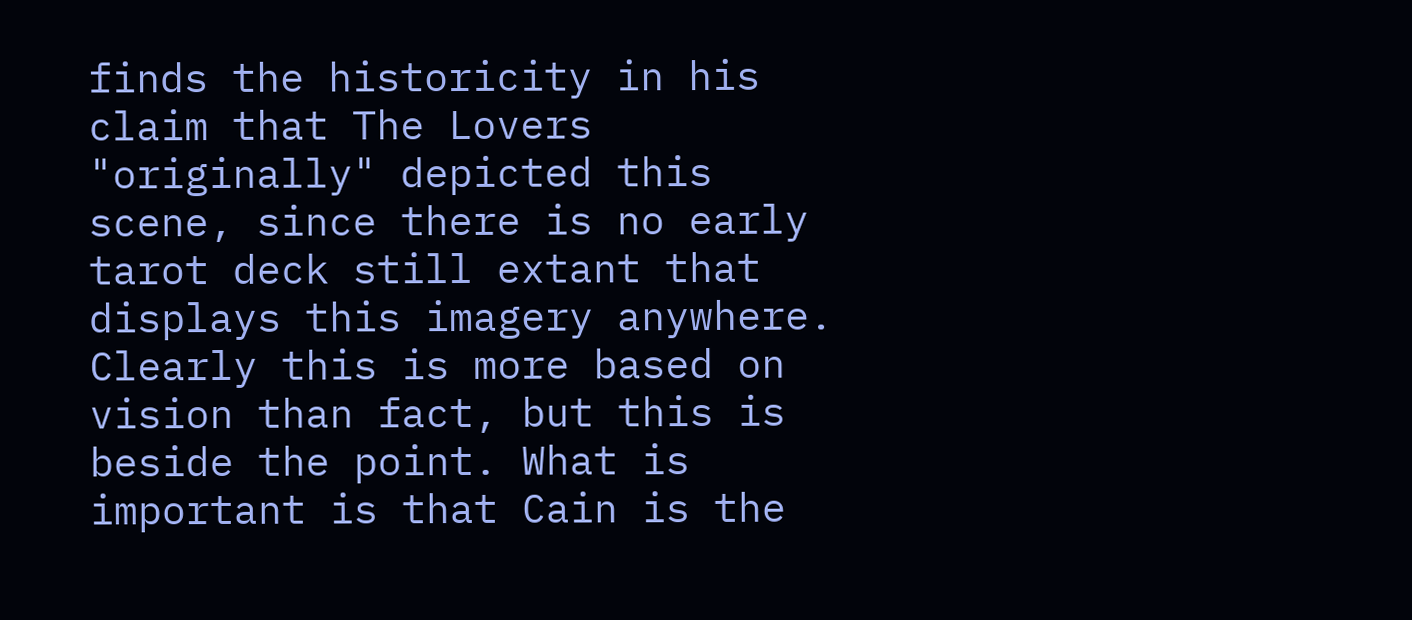finds the historicity in his claim that The Lovers "originally" depicted this scene, since there is no early tarot deck still extant that displays this imagery anywhere.  Clearly this is more based on vision than fact, but this is beside the point. What is important is that Cain is the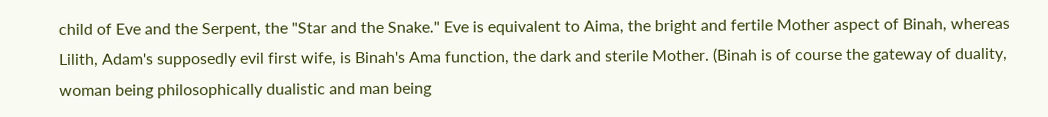child of Eve and the Serpent, the "Star and the Snake." Eve is equivalent to Aima, the bright and fertile Mother aspect of Binah, whereas Lilith, Adam's supposedly evil first wife, is Binah's Ama function, the dark and sterile Mother. (Binah is of course the gateway of duality, woman being philosophically dualistic and man being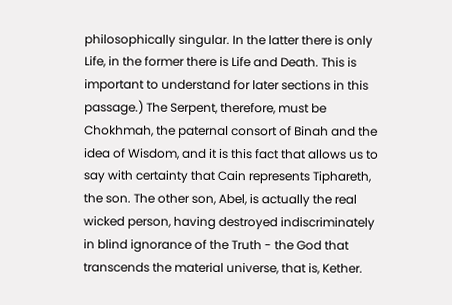philosophically singular. In the latter there is only Life, in the former there is Life and Death. This is important to understand for later sections in this passage.) The Serpent, therefore, must be Chokhmah, the paternal consort of Binah and the idea of Wisdom, and it is this fact that allows us to say with certainty that Cain represents Tiphareth, the son. The other son, Abel, is actually the real wicked person, having destroyed indiscriminately in blind ignorance of the Truth - the God that transcends the material universe, that is, Kether.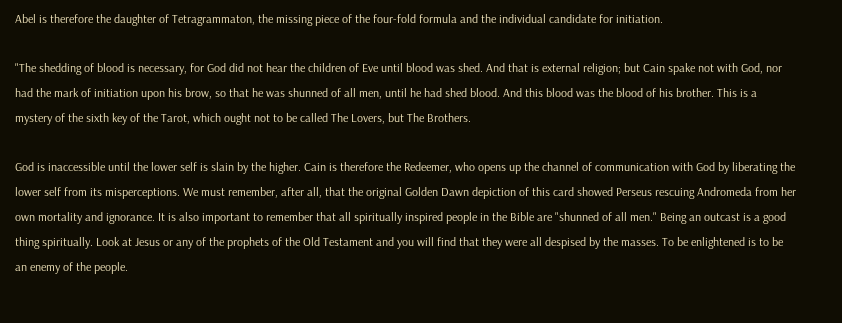Abel is therefore the daughter of Tetragrammaton, the missing piece of the four-fold formula and the individual candidate for initiation.

"The shedding of blood is necessary, for God did not hear the children of Eve until blood was shed. And that is external religion; but Cain spake not with God, nor had the mark of initiation upon his brow, so that he was shunned of all men, until he had shed blood. And this blood was the blood of his brother. This is a mystery of the sixth key of the Tarot, which ought not to be called The Lovers, but The Brothers.

God is inaccessible until the lower self is slain by the higher. Cain is therefore the Redeemer, who opens up the channel of communication with God by liberating the lower self from its misperceptions. We must remember, after all, that the original Golden Dawn depiction of this card showed Perseus rescuing Andromeda from her own mortality and ignorance. It is also important to remember that all spiritually inspired people in the Bible are "shunned of all men." Being an outcast is a good thing spiritually. Look at Jesus or any of the prophets of the Old Testament and you will find that they were all despised by the masses. To be enlightened is to be an enemy of the people.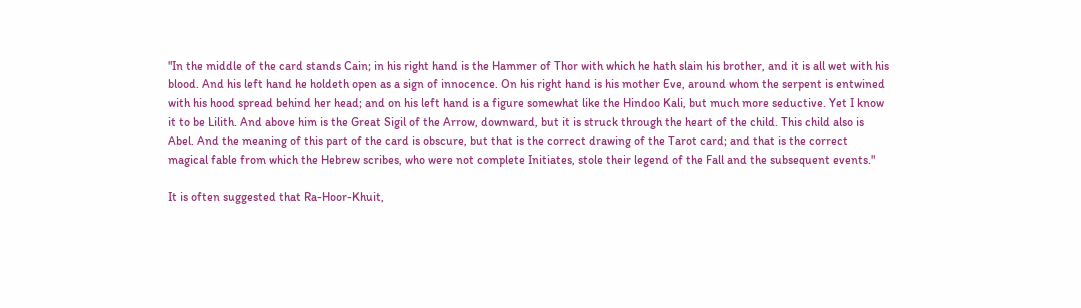"In the middle of the card stands Cain; in his right hand is the Hammer of Thor with which he hath slain his brother, and it is all wet with his blood. And his left hand he holdeth open as a sign of innocence. On his right hand is his mother Eve, around whom the serpent is entwined with his hood spread behind her head; and on his left hand is a figure somewhat like the Hindoo Kali, but much more seductive. Yet I know it to be Lilith. And above him is the Great Sigil of the Arrow, downward, but it is struck through the heart of the child. This child also is Abel. And the meaning of this part of the card is obscure, but that is the correct drawing of the Tarot card; and that is the correct magical fable from which the Hebrew scribes, who were not complete Initiates, stole their legend of the Fall and the subsequent events."

It is often suggested that Ra-Hoor-Khuit,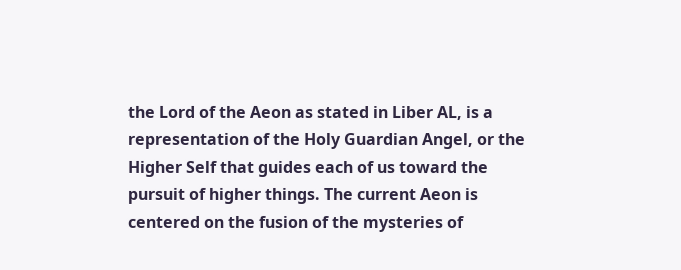the Lord of the Aeon as stated in Liber AL, is a representation of the Holy Guardian Angel, or the Higher Self that guides each of us toward the pursuit of higher things. The current Aeon is centered on the fusion of the mysteries of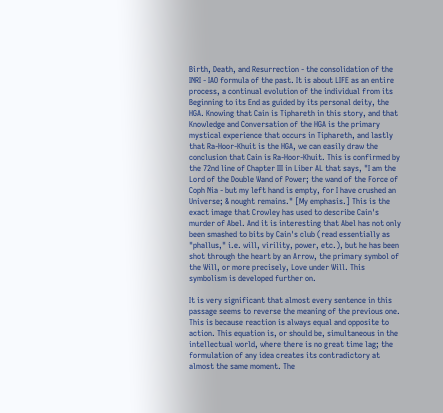Birth, Death, and Resurrection - the consolidation of the INRI - IAO formula of the past. It is about LIFE as an entire process, a continual evolution of the individual from its Beginning to its End as guided by its personal deity, the HGA. Knowing that Cain is Tiphareth in this story, and that Knowledge and Conversation of the HGA is the primary mystical experience that occurs in Tiphareth, and lastly that Ra-Hoor-Khuit is the HGA, we can easily draw the conclusion that Cain is Ra-Hoor-Khuit. This is confirmed by the 72nd line of Chapter III in Liber AL that says, "I am the Lord of the Double Wand of Power; the wand of the Force of Coph Nia - but my left hand is empty, for I have crushed an Universe; & nought remains." [My emphasis.] This is the exact image that Crowley has used to describe Cain's murder of Abel. And it is interesting that Abel has not only been smashed to bits by Cain's club (read essentially as "phallus," i.e. will, virility, power, etc.), but he has been shot through the heart by an Arrow, the primary symbol of the Will, or more precisely, Love under Will. This symbolism is developed further on.

It is very significant that almost every sentence in this passage seems to reverse the meaning of the previous one. This is because reaction is always equal and opposite to action. This equation is, or should be, simultaneous in the intellectual world, where there is no great time lag; the formulation of any idea creates its contradictory at almost the same moment. The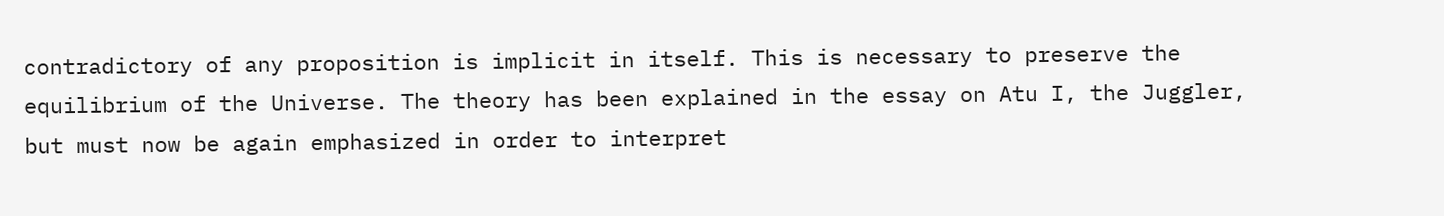contradictory of any proposition is implicit in itself. This is necessary to preserve the equilibrium of the Universe. The theory has been explained in the essay on Atu I, the Juggler, but must now be again emphasized in order to interpret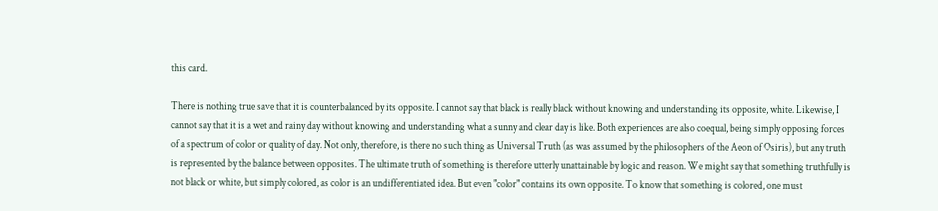this card.

There is nothing true save that it is counterbalanced by its opposite. I cannot say that black is really black without knowing and understanding its opposite, white. Likewise, I cannot say that it is a wet and rainy day without knowing and understanding what a sunny and clear day is like. Both experiences are also coequal, being simply opposing forces of a spectrum of color or quality of day. Not only, therefore, is there no such thing as Universal Truth (as was assumed by the philosophers of the Aeon of Osiris), but any truth is represented by the balance between opposites. The ultimate truth of something is therefore utterly unattainable by logic and reason. We might say that something truthfully is not black or white, but simply colored, as color is an undifferentiated idea. But even "color" contains its own opposite. To know that something is colored, one must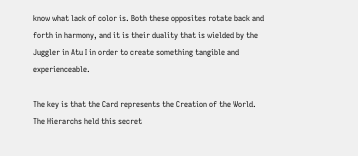know what lack of color is. Both these opposites rotate back and forth in harmony, and it is their duality that is wielded by the Juggler in Atu I in order to create something tangible and experienceable.

The key is that the Card represents the Creation of the World. The Hierarchs held this secret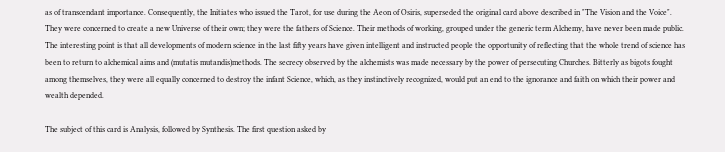as of transcendant importance. Consequently, the Initiates who issued the Tarot, for use during the Aeon of Osiris, superseded the original card above described in "The Vision and the Voice". They were concerned to create a new Universe of their own; they were the fathers of Science. Their methods of working, grouped under the generic term Alchemy, have never been made public. The interesting point is that all developments of modern science in the last fifty years have given intelligent and instructed people the opportunity of reflecting that the whole trend of science has been to return to alchemical aims and (mutatis mutandis)methods. The secrecy observed by the alchemists was made necessary by the power of persecuting Churches. Bitterly as bigots fought among themselves, they were all equally concerned to destroy the infant Science, which, as they instinctively recognized, would put an end to the ignorance and faith on which their power and wealth depended.

The subject of this card is Analysis, followed by Synthesis. The first question asked by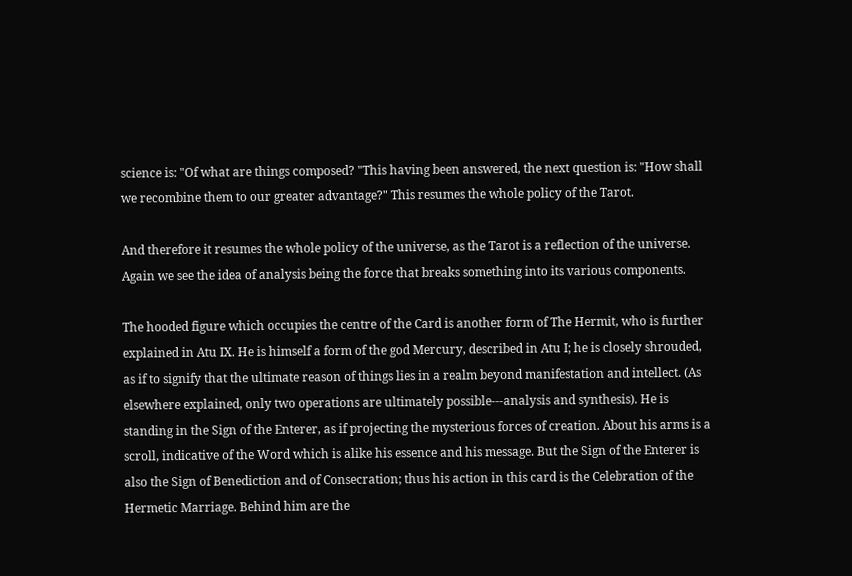science is: "Of what are things composed? "This having been answered, the next question is: "How shall we recombine them to our greater advantage?" This resumes the whole policy of the Tarot.

And therefore it resumes the whole policy of the universe, as the Tarot is a reflection of the universe. Again we see the idea of analysis being the force that breaks something into its various components.

The hooded figure which occupies the centre of the Card is another form of The Hermit, who is further explained in Atu IX. He is himself a form of the god Mercury, described in Atu I; he is closely shrouded, as if to signify that the ultimate reason of things lies in a realm beyond manifestation and intellect. (As elsewhere explained, only two operations are ultimately possible---analysis and synthesis). He is standing in the Sign of the Enterer, as if projecting the mysterious forces of creation. About his arms is a scroll, indicative of the Word which is alike his essence and his message. But the Sign of the Enterer is also the Sign of Benediction and of Consecration; thus his action in this card is the Celebration of the Hermetic Marriage. Behind him are the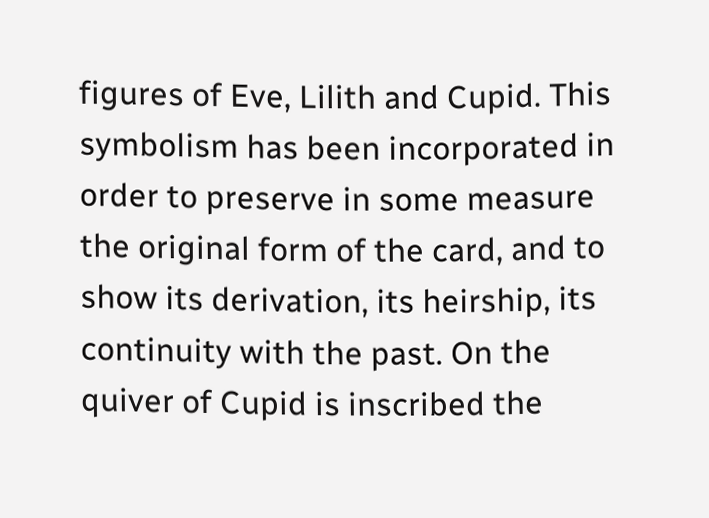figures of Eve, Lilith and Cupid. This symbolism has been incorporated in order to preserve in some measure the original form of the card, and to show its derivation, its heirship, its continuity with the past. On the quiver of Cupid is inscribed the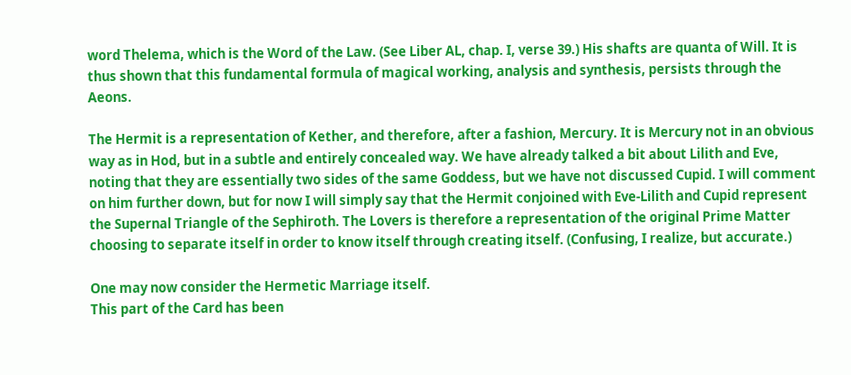word Thelema, which is the Word of the Law. (See Liber AL, chap. I, verse 39.) His shafts are quanta of Will. It is thus shown that this fundamental formula of magical working, analysis and synthesis, persists through the Aeons.

The Hermit is a representation of Kether, and therefore, after a fashion, Mercury. It is Mercury not in an obvious way as in Hod, but in a subtle and entirely concealed way. We have already talked a bit about Lilith and Eve, noting that they are essentially two sides of the same Goddess, but we have not discussed Cupid. I will comment on him further down, but for now I will simply say that the Hermit conjoined with Eve-Lilith and Cupid represent the Supernal Triangle of the Sephiroth. The Lovers is therefore a representation of the original Prime Matter choosing to separate itself in order to know itself through creating itself. (Confusing, I realize, but accurate.)

One may now consider the Hermetic Marriage itself.
This part of the Card has been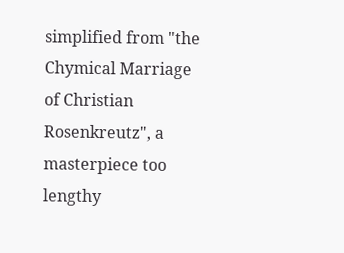simplified from "the Chymical Marriage of Christian Rosenkreutz", a masterpiece too lengthy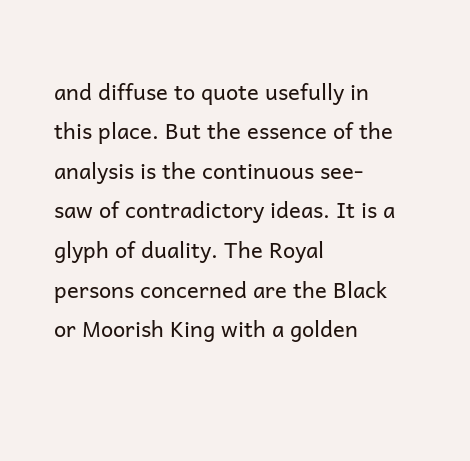and diffuse to quote usefully in this place. But the essence of the analysis is the continuous see-saw of contradictory ideas. It is a glyph of duality. The Royal persons concerned are the Black or Moorish King with a golden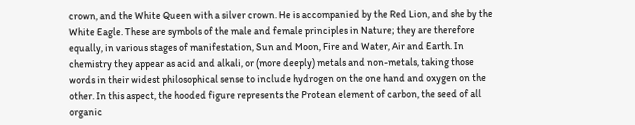crown, and the White Queen with a silver crown. He is accompanied by the Red Lion, and she by the White Eagle. These are symbols of the male and female principles in Nature; they are therefore equally, in various stages of manifestation, Sun and Moon, Fire and Water, Air and Earth. In chemistry they appear as acid and alkali, or (more deeply) metals and non-metals, taking those words in their widest philosophical sense to include hydrogen on the one hand and oxygen on the other. In this aspect, the hooded figure represents the Protean element of carbon, the seed of all organic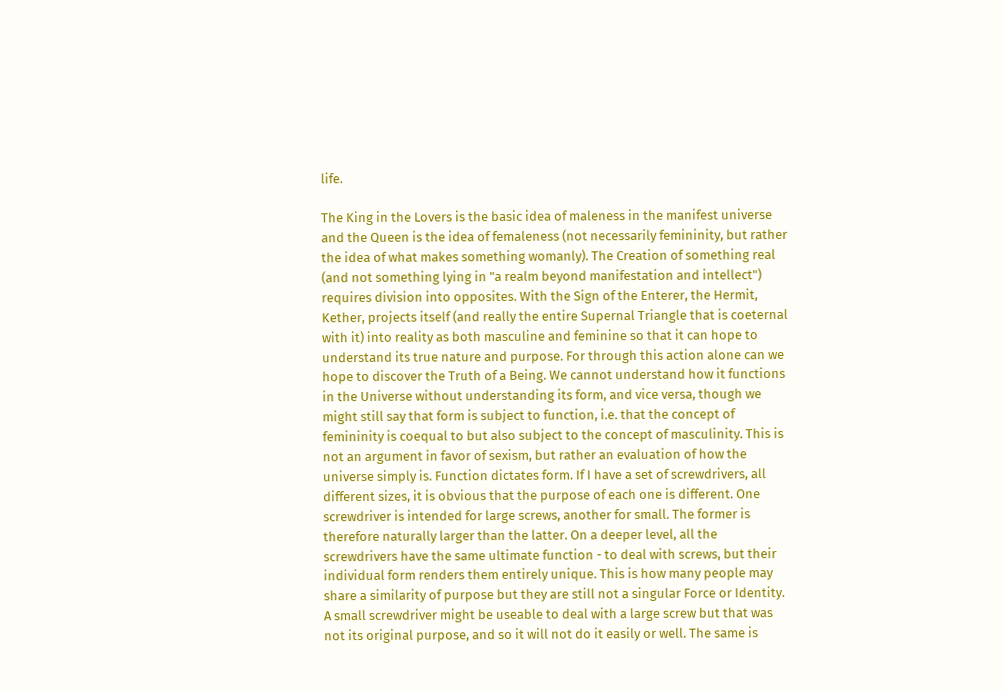life.

The King in the Lovers is the basic idea of maleness in the manifest universe and the Queen is the idea of femaleness (not necessarily femininity, but rather the idea of what makes something womanly). The Creation of something real (and not something lying in "a realm beyond manifestation and intellect") requires division into opposites. With the Sign of the Enterer, the Hermit, Kether, projects itself (and really the entire Supernal Triangle that is coeternal with it) into reality as both masculine and feminine so that it can hope to understand its true nature and purpose. For through this action alone can we hope to discover the Truth of a Being. We cannot understand how it functions in the Universe without understanding its form, and vice versa, though we might still say that form is subject to function, i.e. that the concept of femininity is coequal to but also subject to the concept of masculinity. This is not an argument in favor of sexism, but rather an evaluation of how the universe simply is. Function dictates form. If I have a set of screwdrivers, all different sizes, it is obvious that the purpose of each one is different. One screwdriver is intended for large screws, another for small. The former is therefore naturally larger than the latter. On a deeper level, all the screwdrivers have the same ultimate function - to deal with screws, but their individual form renders them entirely unique. This is how many people may share a similarity of purpose but they are still not a singular Force or Identity. A small screwdriver might be useable to deal with a large screw but that was not its original purpose, and so it will not do it easily or well. The same is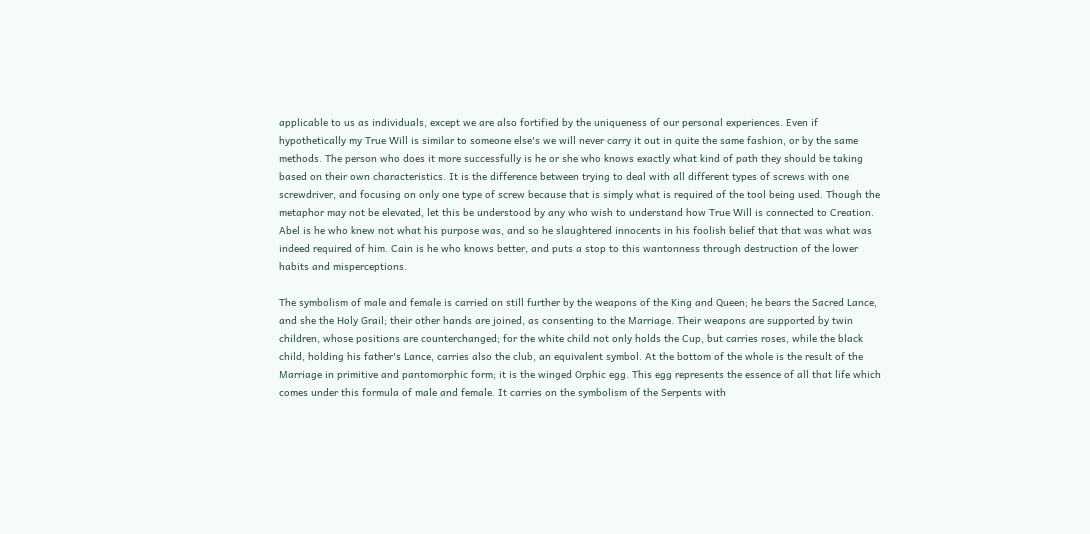applicable to us as individuals, except we are also fortified by the uniqueness of our personal experiences. Even if hypothetically my True Will is similar to someone else's we will never carry it out in quite the same fashion, or by the same methods. The person who does it more successfully is he or she who knows exactly what kind of path they should be taking based on their own characteristics. It is the difference between trying to deal with all different types of screws with one screwdriver, and focusing on only one type of screw because that is simply what is required of the tool being used. Though the metaphor may not be elevated, let this be understood by any who wish to understand how True Will is connected to Creation. Abel is he who knew not what his purpose was, and so he slaughtered innocents in his foolish belief that that was what was indeed required of him. Cain is he who knows better, and puts a stop to this wantonness through destruction of the lower habits and misperceptions.

The symbolism of male and female is carried on still further by the weapons of the King and Queen; he bears the Sacred Lance, and she the Holy Grail; their other hands are joined, as consenting to the Marriage. Their weapons are supported by twin children, whose positions are counterchanged; for the white child not only holds the Cup, but carries roses, while the black child, holding his father's Lance, carries also the club, an equivalent symbol. At the bottom of the whole is the result of the Marriage in primitive and pantomorphic form; it is the winged Orphic egg. This egg represents the essence of all that life which comes under this formula of male and female. It carries on the symbolism of the Serpents with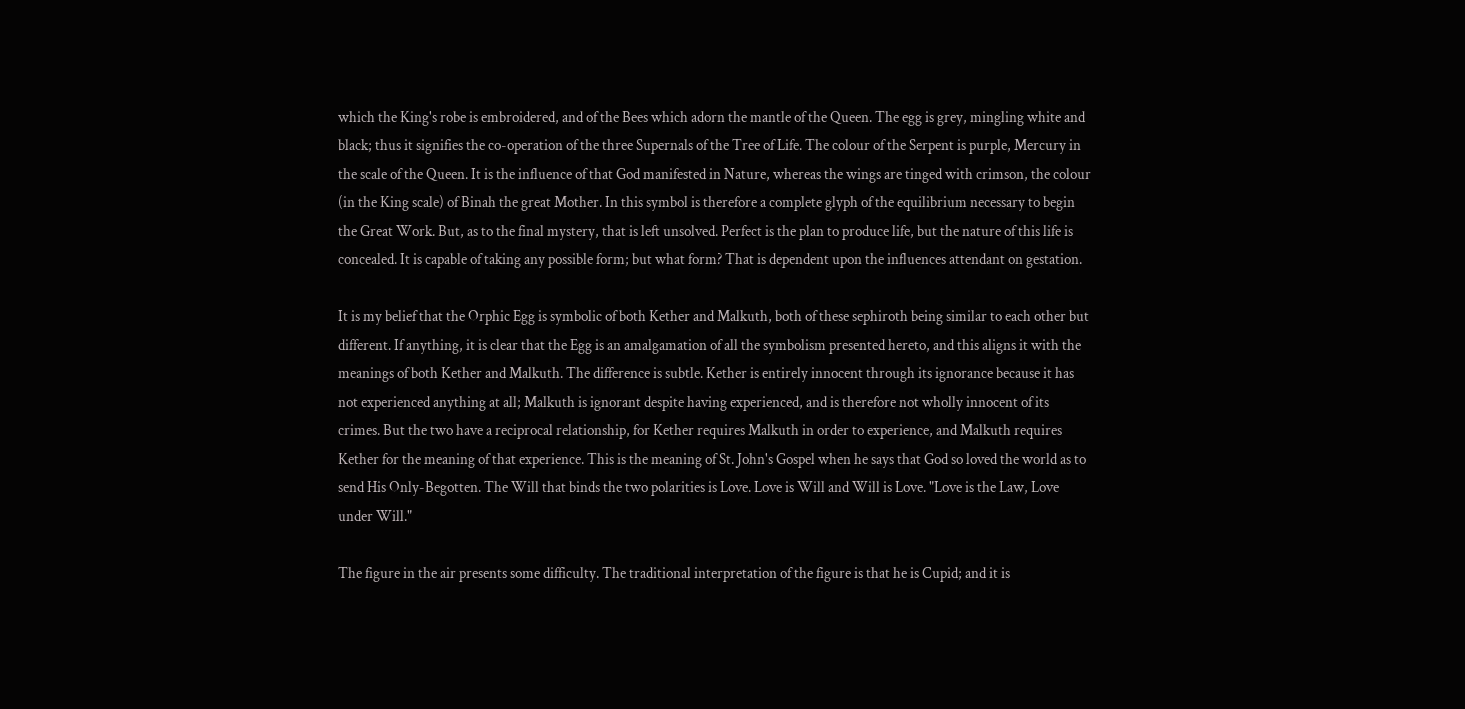which the King's robe is embroidered, and of the Bees which adorn the mantle of the Queen. The egg is grey, mingling white and black; thus it signifies the co-operation of the three Supernals of the Tree of Life. The colour of the Serpent is purple, Mercury in the scale of the Queen. It is the influence of that God manifested in Nature, whereas the wings are tinged with crimson, the colour (in the King scale) of Binah the great Mother. In this symbol is therefore a complete glyph of the equilibrium necessary to begin the Great Work. But, as to the final mystery, that is left unsolved. Perfect is the plan to produce life, but the nature of this life is concealed. It is capable of taking any possible form; but what form? That is dependent upon the influences attendant on gestation.

It is my belief that the Orphic Egg is symbolic of both Kether and Malkuth, both of these sephiroth being similar to each other but different. If anything, it is clear that the Egg is an amalgamation of all the symbolism presented hereto, and this aligns it with the meanings of both Kether and Malkuth. The difference is subtle. Kether is entirely innocent through its ignorance because it has not experienced anything at all; Malkuth is ignorant despite having experienced, and is therefore not wholly innocent of its crimes. But the two have a reciprocal relationship, for Kether requires Malkuth in order to experience, and Malkuth requires Kether for the meaning of that experience. This is the meaning of St. John's Gospel when he says that God so loved the world as to send His Only-Begotten. The Will that binds the two polarities is Love. Love is Will and Will is Love. "Love is the Law, Love under Will."

The figure in the air presents some difficulty. The traditional interpretation of the figure is that he is Cupid; and it is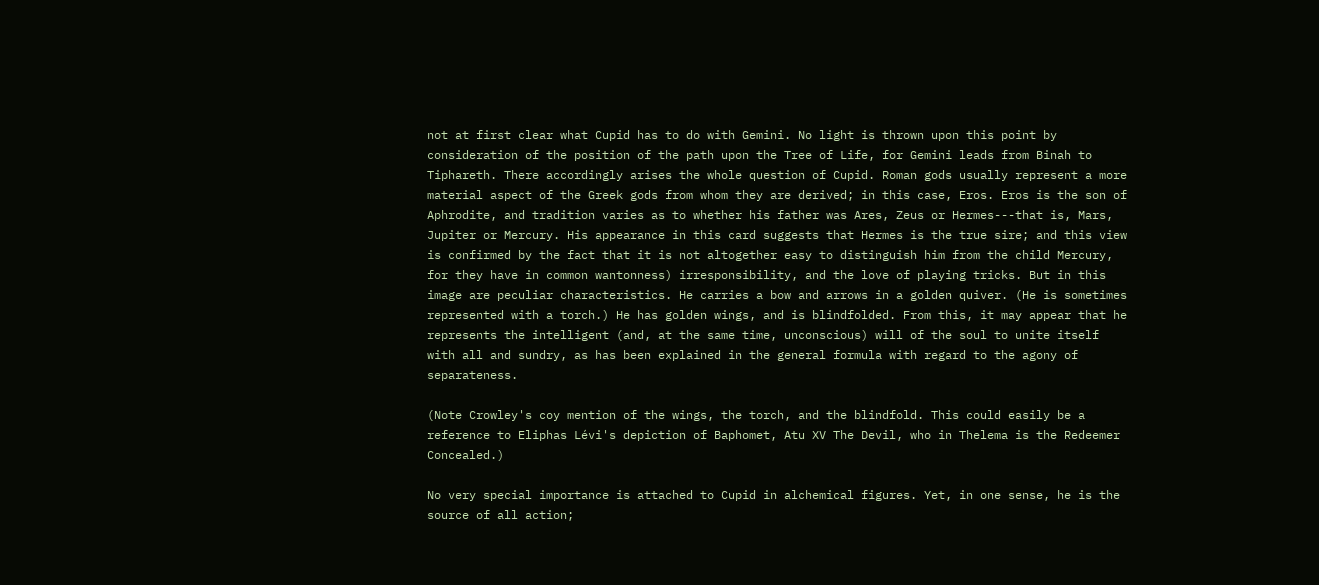not at first clear what Cupid has to do with Gemini. No light is thrown upon this point by consideration of the position of the path upon the Tree of Life, for Gemini leads from Binah to Tiphareth. There accordingly arises the whole question of Cupid. Roman gods usually represent a more material aspect of the Greek gods from whom they are derived; in this case, Eros. Eros is the son of Aphrodite, and tradition varies as to whether his father was Ares, Zeus or Hermes---that is, Mars, Jupiter or Mercury. His appearance in this card suggests that Hermes is the true sire; and this view is confirmed by the fact that it is not altogether easy to distinguish him from the child Mercury, for they have in common wantonness) irresponsibility, and the love of playing tricks. But in this image are peculiar characteristics. He carries a bow and arrows in a golden quiver. (He is sometimes represented with a torch.) He has golden wings, and is blindfolded. From this, it may appear that he represents the intelligent (and, at the same time, unconscious) will of the soul to unite itself with all and sundry, as has been explained in the general formula with regard to the agony of separateness.

(Note Crowley's coy mention of the wings, the torch, and the blindfold. This could easily be a reference to Eliphas Lévi's depiction of Baphomet, Atu XV The Devil, who in Thelema is the Redeemer Concealed.)

No very special importance is attached to Cupid in alchemical figures. Yet, in one sense, he is the source of all action;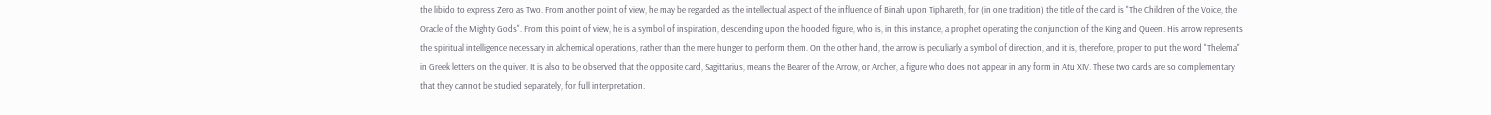the libido to express Zero as Two. From another point of view, he may be regarded as the intellectual aspect of the influence of Binah upon Tiphareth, for (in one tradition) the title of the card is "The Children of the Voice, the Oracle of the Mighty Gods". From this point of view, he is a symbol of inspiration, descending upon the hooded figure, who is, in this instance, a prophet operating the conjunction of the King and Queen. His arrow represents the spiritual intelligence necessary in alchemical operations, rather than the mere hunger to perform them. On the other hand, the arrow is peculiarly a symbol of direction, and it is, therefore, proper to put the word "Thelema" in Greek letters on the quiver. It is also to be observed that the opposite card, Sagittarius, means the Bearer of the Arrow, or Archer, a figure who does not appear in any form in Atu XIV. These two cards are so complementary that they cannot be studied separately, for full interpretation.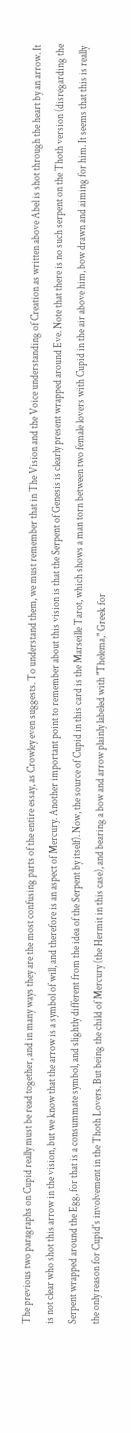The previous two paragraphs on Cupid really must be read together, and in many ways they are the most confusing parts of the entire essay, as Crowley even suggests. To understand them, we must remember that in The Vision and the Voice understanding of Creation as written above Abel is shot through the heart by an arrow. It is not clear who shot this arrow in the vision, but we know that the arrow is a symbol of will, and therefore is an aspect of Mercury. Another important point to remember about this vision is that the Serpent of Genesis is clearly present wrapped around Eve. Note that there is no such serpent on the Thoth version (disregarding the Serpent wrapped around the Egg, for that is a consummate symbol, and slightly different from the idea of the Serpent by itself). Now, the source of Cupid in this card is the Marseille Tarot, which shows a man torn between two female lovers with Cupid in the air above him, bow drawn and aiming for him. It seems that this is really the only reason for Cupid's involvement in the Thoth Lovers. But being the child of Mercury (the Hermit in this case), and bearing a bow and arrow plainly labeled with "Thelema," Greek for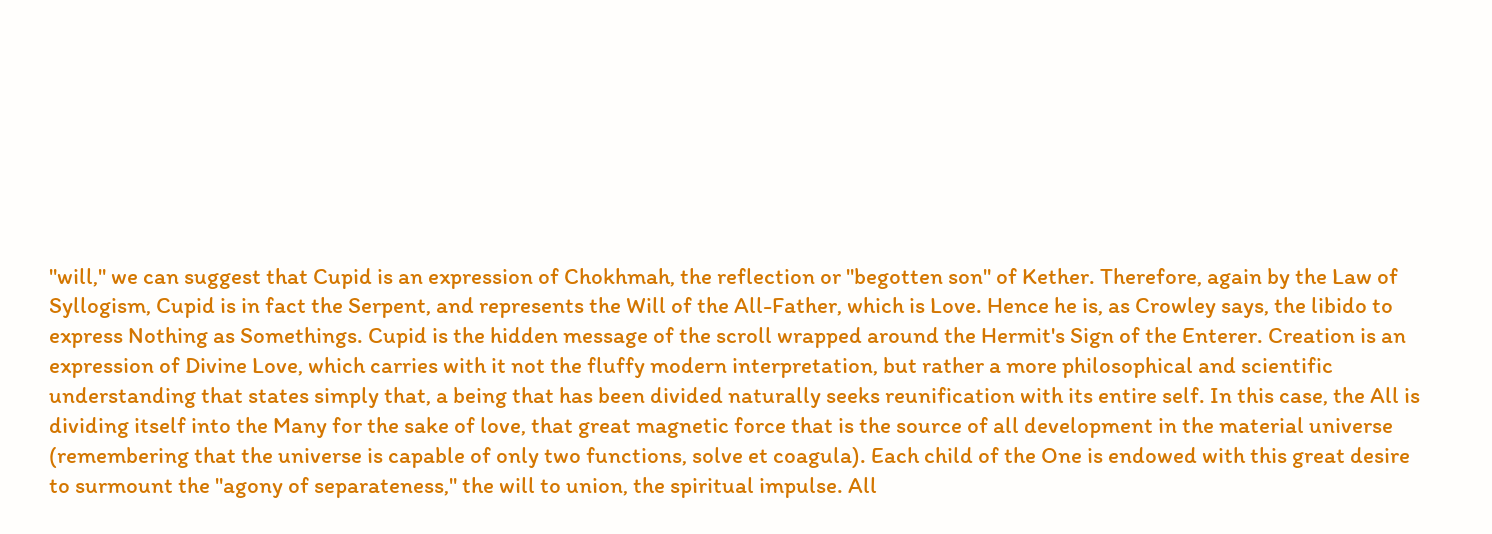"will," we can suggest that Cupid is an expression of Chokhmah, the reflection or "begotten son" of Kether. Therefore, again by the Law of Syllogism, Cupid is in fact the Serpent, and represents the Will of the All-Father, which is Love. Hence he is, as Crowley says, the libido to express Nothing as Somethings. Cupid is the hidden message of the scroll wrapped around the Hermit's Sign of the Enterer. Creation is an expression of Divine Love, which carries with it not the fluffy modern interpretation, but rather a more philosophical and scientific understanding that states simply that, a being that has been divided naturally seeks reunification with its entire self. In this case, the All is dividing itself into the Many for the sake of love, that great magnetic force that is the source of all development in the material universe (remembering that the universe is capable of only two functions, solve et coagula). Each child of the One is endowed with this great desire to surmount the "agony of separateness," the will to union, the spiritual impulse. All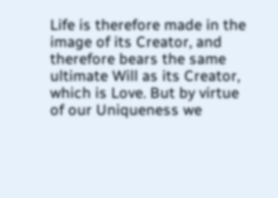Life is therefore made in the image of its Creator, and therefore bears the same ultimate Will as its Creator, which is Love. But by virtue of our Uniqueness we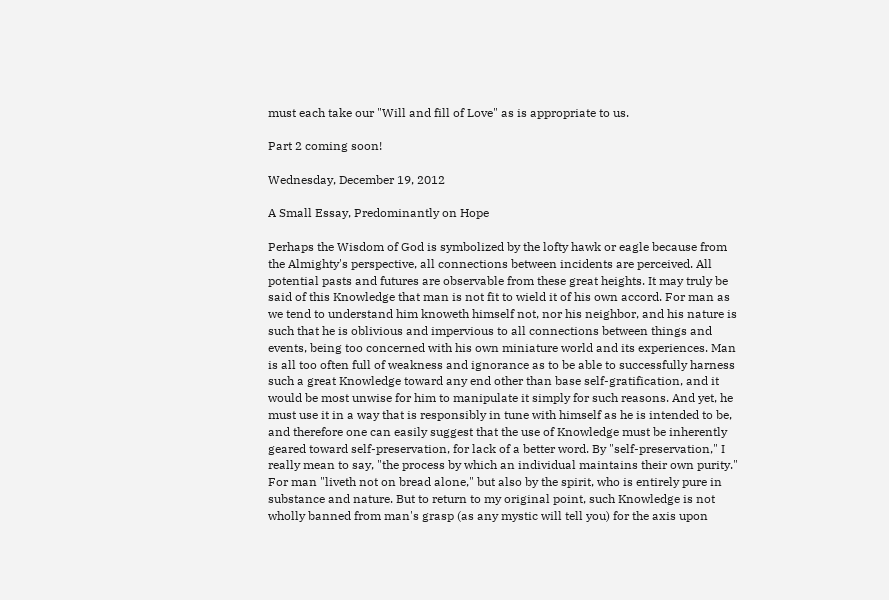must each take our "Will and fill of Love" as is appropriate to us.

Part 2 coming soon!

Wednesday, December 19, 2012

A Small Essay, Predominantly on Hope

Perhaps the Wisdom of God is symbolized by the lofty hawk or eagle because from the Almighty's perspective, all connections between incidents are perceived. All potential pasts and futures are observable from these great heights. It may truly be said of this Knowledge that man is not fit to wield it of his own accord. For man as we tend to understand him knoweth himself not, nor his neighbor, and his nature is such that he is oblivious and impervious to all connections between things and events, being too concerned with his own miniature world and its experiences. Man is all too often full of weakness and ignorance as to be able to successfully harness such a great Knowledge toward any end other than base self-gratification, and it would be most unwise for him to manipulate it simply for such reasons. And yet, he must use it in a way that is responsibly in tune with himself as he is intended to be, and therefore one can easily suggest that the use of Knowledge must be inherently geared toward self-preservation, for lack of a better word. By "self-preservation," I really mean to say, "the process by which an individual maintains their own purity." For man "liveth not on bread alone," but also by the spirit, who is entirely pure in substance and nature. But to return to my original point, such Knowledge is not wholly banned from man's grasp (as any mystic will tell you) for the axis upon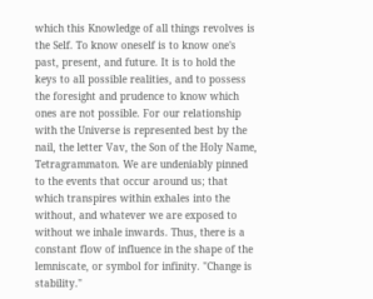which this Knowledge of all things revolves is the Self. To know oneself is to know one's past, present, and future. It is to hold the keys to all possible realities, and to possess the foresight and prudence to know which ones are not possible. For our relationship with the Universe is represented best by the nail, the letter Vav, the Son of the Holy Name, Tetragrammaton. We are undeniably pinned to the events that occur around us; that which transpires within exhales into the without, and whatever we are exposed to without we inhale inwards. Thus, there is a constant flow of influence in the shape of the lemniscate, or symbol for infinity. "Change is stability."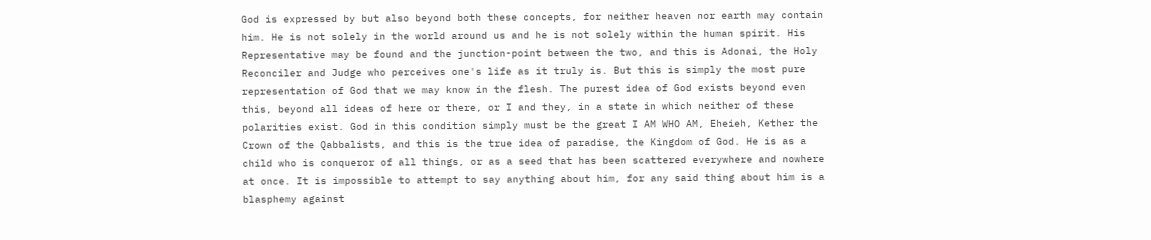God is expressed by but also beyond both these concepts, for neither heaven nor earth may contain him. He is not solely in the world around us and he is not solely within the human spirit. His Representative may be found and the junction-point between the two, and this is Adonai, the Holy Reconciler and Judge who perceives one's life as it truly is. But this is simply the most pure representation of God that we may know in the flesh. The purest idea of God exists beyond even this, beyond all ideas of here or there, or I and they, in a state in which neither of these polarities exist. God in this condition simply must be the great I AM WHO AM, Eheieh, Kether the Crown of the Qabbalists, and this is the true idea of paradise, the Kingdom of God. He is as a child who is conqueror of all things, or as a seed that has been scattered everywhere and nowhere at once. It is impossible to attempt to say anything about him, for any said thing about him is a blasphemy against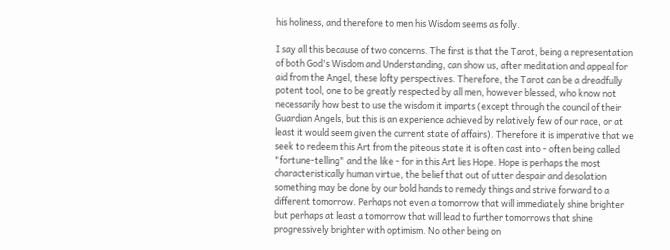his holiness, and therefore to men his Wisdom seems as folly.

I say all this because of two concerns. The first is that the Tarot, being a representation of both God's Wisdom and Understanding, can show us, after meditation and appeal for aid from the Angel, these lofty perspectives. Therefore, the Tarot can be a dreadfully potent tool, one to be greatly respected by all men, however blessed, who know not necessarily how best to use the wisdom it imparts (except through the council of their Guardian Angels, but this is an experience achieved by relatively few of our race, or at least it would seem given the current state of affairs). Therefore it is imperative that we seek to redeem this Art from the piteous state it is often cast into - often being called "fortune-telling" and the like - for in this Art lies Hope. Hope is perhaps the most characteristically human virtue, the belief that out of utter despair and desolation something may be done by our bold hands to remedy things and strive forward to a different tomorrow. Perhaps not even a tomorrow that will immediately shine brighter but perhaps at least a tomorrow that will lead to further tomorrows that shine progressively brighter with optimism. No other being on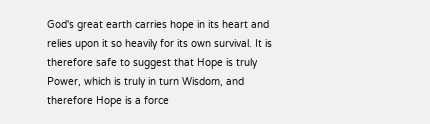God's great earth carries hope in its heart and relies upon it so heavily for its own survival. It is therefore safe to suggest that Hope is truly Power, which is truly in turn Wisdom, and therefore Hope is a force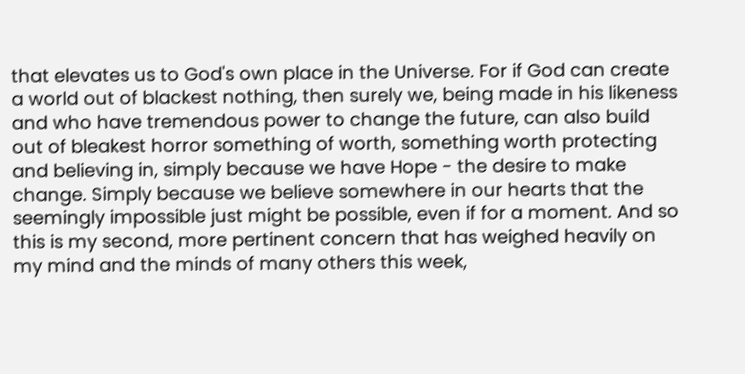that elevates us to God's own place in the Universe. For if God can create a world out of blackest nothing, then surely we, being made in his likeness and who have tremendous power to change the future, can also build out of bleakest horror something of worth, something worth protecting and believing in, simply because we have Hope - the desire to make change. Simply because we believe somewhere in our hearts that the seemingly impossible just might be possible, even if for a moment. And so this is my second, more pertinent concern that has weighed heavily on my mind and the minds of many others this week,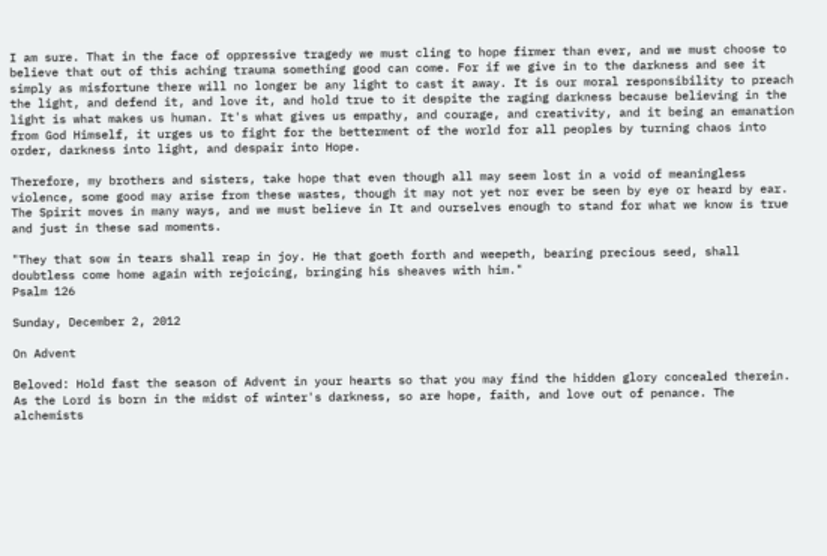I am sure. That in the face of oppressive tragedy we must cling to hope firmer than ever, and we must choose to believe that out of this aching trauma something good can come. For if we give in to the darkness and see it simply as misfortune there will no longer be any light to cast it away. It is our moral responsibility to preach the light, and defend it, and love it, and hold true to it despite the raging darkness because believing in the light is what makes us human. It's what gives us empathy, and courage, and creativity, and it being an emanation from God Himself, it urges us to fight for the betterment of the world for all peoples by turning chaos into order, darkness into light, and despair into Hope.

Therefore, my brothers and sisters, take hope that even though all may seem lost in a void of meaningless violence, some good may arise from these wastes, though it may not yet nor ever be seen by eye or heard by ear. The Spirit moves in many ways, and we must believe in It and ourselves enough to stand for what we know is true and just in these sad moments.

"They that sow in tears shall reap in joy. He that goeth forth and weepeth, bearing precious seed, shall doubtless come home again with rejoicing, bringing his sheaves with him."
Psalm 126

Sunday, December 2, 2012

On Advent

Beloved: Hold fast the season of Advent in your hearts so that you may find the hidden glory concealed therein. As the Lord is born in the midst of winter's darkness, so are hope, faith, and love out of penance. The alchemists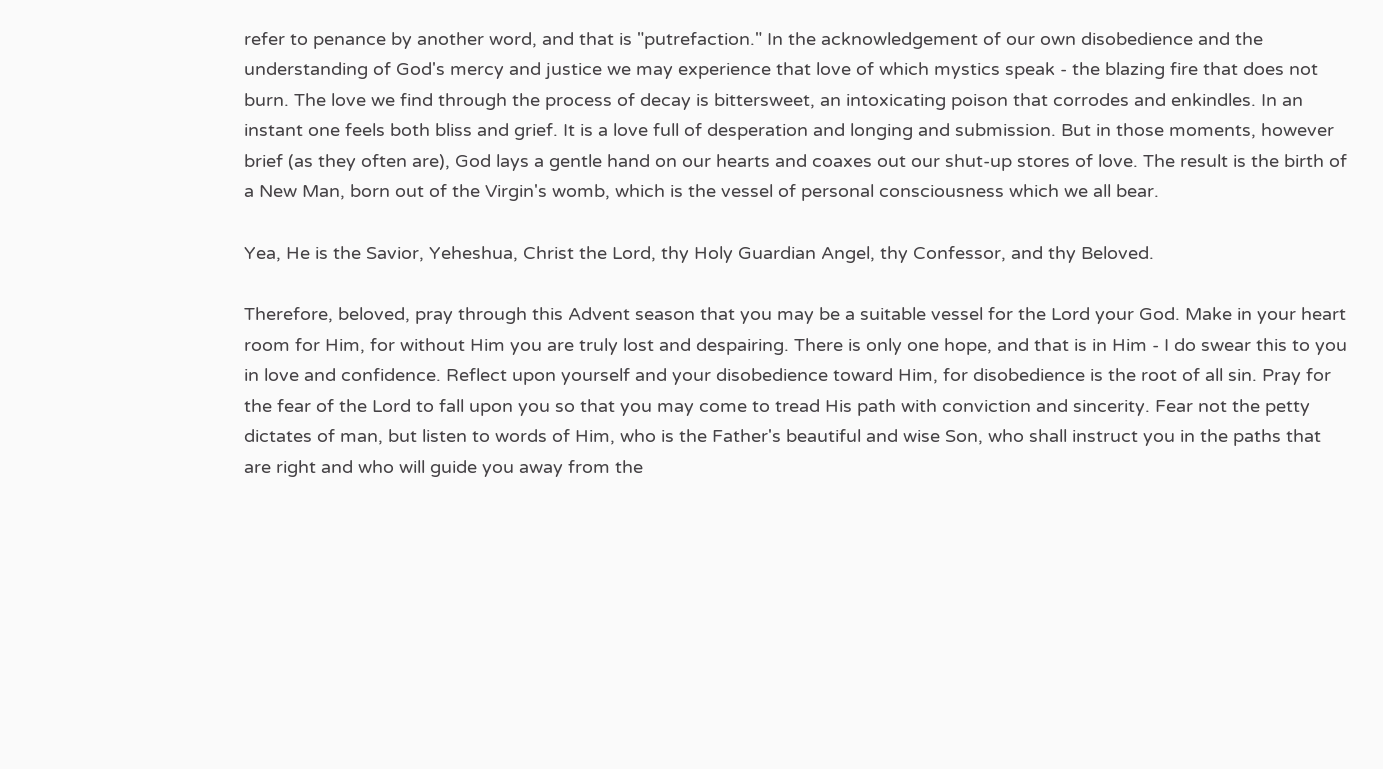refer to penance by another word, and that is "putrefaction." In the acknowledgement of our own disobedience and the understanding of God's mercy and justice we may experience that love of which mystics speak - the blazing fire that does not burn. The love we find through the process of decay is bittersweet, an intoxicating poison that corrodes and enkindles. In an instant one feels both bliss and grief. It is a love full of desperation and longing and submission. But in those moments, however brief (as they often are), God lays a gentle hand on our hearts and coaxes out our shut-up stores of love. The result is the birth of a New Man, born out of the Virgin's womb, which is the vessel of personal consciousness which we all bear.

Yea, He is the Savior, Yeheshua, Christ the Lord, thy Holy Guardian Angel, thy Confessor, and thy Beloved.

Therefore, beloved, pray through this Advent season that you may be a suitable vessel for the Lord your God. Make in your heart room for Him, for without Him you are truly lost and despairing. There is only one hope, and that is in Him - I do swear this to you in love and confidence. Reflect upon yourself and your disobedience toward Him, for disobedience is the root of all sin. Pray for the fear of the Lord to fall upon you so that you may come to tread His path with conviction and sincerity. Fear not the petty dictates of man, but listen to words of Him, who is the Father's beautiful and wise Son, who shall instruct you in the paths that are right and who will guide you away from the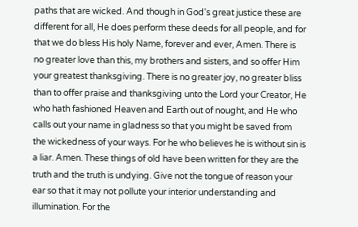paths that are wicked. And though in God's great justice these are different for all, He does perform these deeds for all people, and for that we do bless His holy Name, forever and ever, Amen. There is no greater love than this, my brothers and sisters, and so offer Him your greatest thanksgiving. There is no greater joy, no greater bliss than to offer praise and thanksgiving unto the Lord your Creator, He who hath fashioned Heaven and Earth out of nought, and He who calls out your name in gladness so that you might be saved from the wickedness of your ways. For he who believes he is without sin is a liar. Amen. These things of old have been written for they are the truth and the truth is undying. Give not the tongue of reason your ear so that it may not pollute your interior understanding and illumination. For the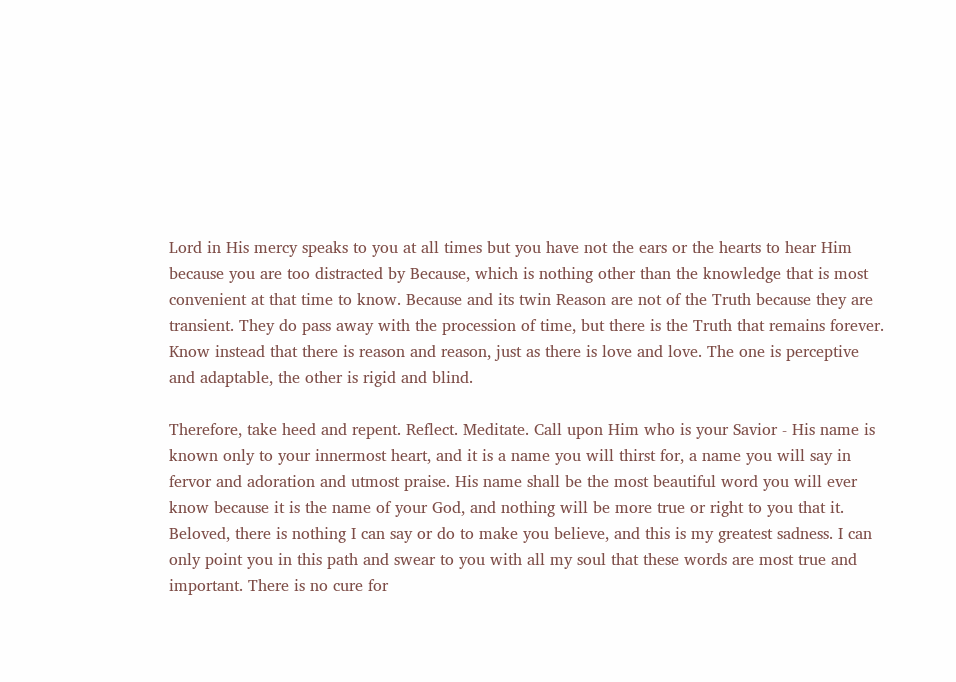Lord in His mercy speaks to you at all times but you have not the ears or the hearts to hear Him because you are too distracted by Because, which is nothing other than the knowledge that is most convenient at that time to know. Because and its twin Reason are not of the Truth because they are transient. They do pass away with the procession of time, but there is the Truth that remains forever. Know instead that there is reason and reason, just as there is love and love. The one is perceptive and adaptable, the other is rigid and blind.

Therefore, take heed and repent. Reflect. Meditate. Call upon Him who is your Savior - His name is known only to your innermost heart, and it is a name you will thirst for, a name you will say in fervor and adoration and utmost praise. His name shall be the most beautiful word you will ever know because it is the name of your God, and nothing will be more true or right to you that it. Beloved, there is nothing I can say or do to make you believe, and this is my greatest sadness. I can only point you in this path and swear to you with all my soul that these words are most true and important. There is no cure for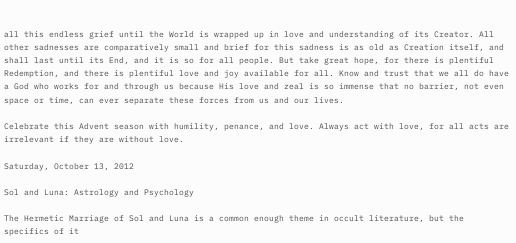all this endless grief until the World is wrapped up in love and understanding of its Creator. All other sadnesses are comparatively small and brief for this sadness is as old as Creation itself, and shall last until its End, and it is so for all people. But take great hope, for there is plentiful Redemption, and there is plentiful love and joy available for all. Know and trust that we all do have a God who works for and through us because His love and zeal is so immense that no barrier, not even space or time, can ever separate these forces from us and our lives.

Celebrate this Advent season with humility, penance, and love. Always act with love, for all acts are irrelevant if they are without love.

Saturday, October 13, 2012

Sol and Luna: Astrology and Psychology

The Hermetic Marriage of Sol and Luna is a common enough theme in occult literature, but the specifics of it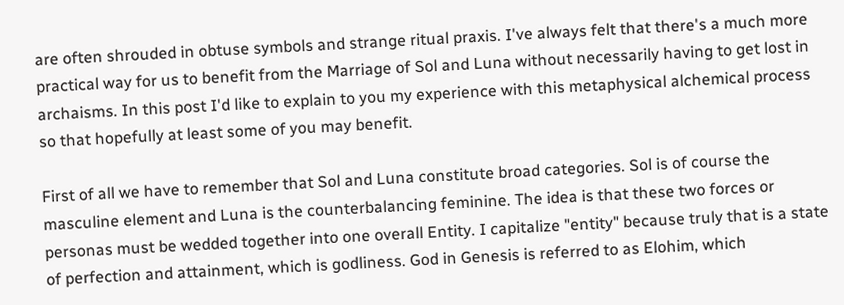are often shrouded in obtuse symbols and strange ritual praxis. I've always felt that there's a much more practical way for us to benefit from the Marriage of Sol and Luna without necessarily having to get lost in archaisms. In this post I'd like to explain to you my experience with this metaphysical alchemical process so that hopefully at least some of you may benefit.

First of all we have to remember that Sol and Luna constitute broad categories. Sol is of course the masculine element and Luna is the counterbalancing feminine. The idea is that these two forces or personas must be wedded together into one overall Entity. I capitalize "entity" because truly that is a state of perfection and attainment, which is godliness. God in Genesis is referred to as Elohim, which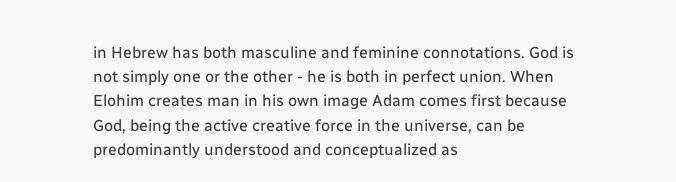in Hebrew has both masculine and feminine connotations. God is not simply one or the other - he is both in perfect union. When Elohim creates man in his own image Adam comes first because God, being the active creative force in the universe, can be predominantly understood and conceptualized as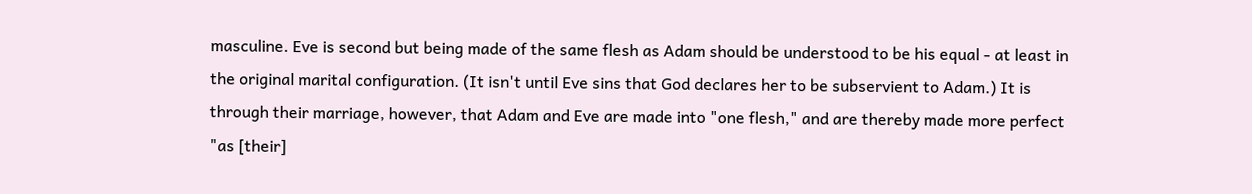masculine. Eve is second but being made of the same flesh as Adam should be understood to be his equal - at least in the original marital configuration. (It isn't until Eve sins that God declares her to be subservient to Adam.) It is through their marriage, however, that Adam and Eve are made into "one flesh," and are thereby made more perfect "as [their]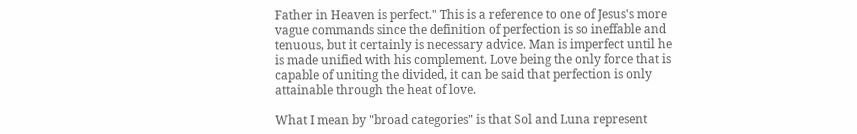Father in Heaven is perfect." This is a reference to one of Jesus's more vague commands since the definition of perfection is so ineffable and tenuous, but it certainly is necessary advice. Man is imperfect until he is made unified with his complement. Love being the only force that is capable of uniting the divided, it can be said that perfection is only attainable through the heat of love.

What I mean by "broad categories" is that Sol and Luna represent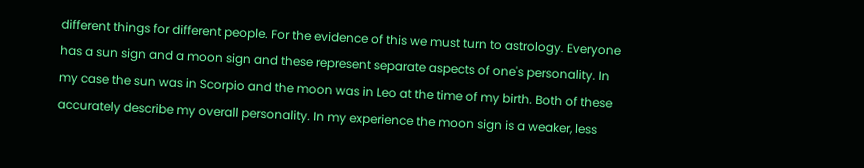different things for different people. For the evidence of this we must turn to astrology. Everyone has a sun sign and a moon sign and these represent separate aspects of one's personality. In my case the sun was in Scorpio and the moon was in Leo at the time of my birth. Both of these accurately describe my overall personality. In my experience the moon sign is a weaker, less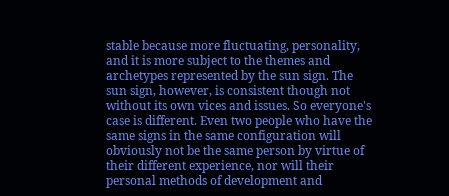stable because more fluctuating, personality, and it is more subject to the themes and archetypes represented by the sun sign. The sun sign, however, is consistent though not without its own vices and issues. So everyone's case is different. Even two people who have the same signs in the same configuration will obviously not be the same person by virtue of their different experience, nor will their personal methods of development and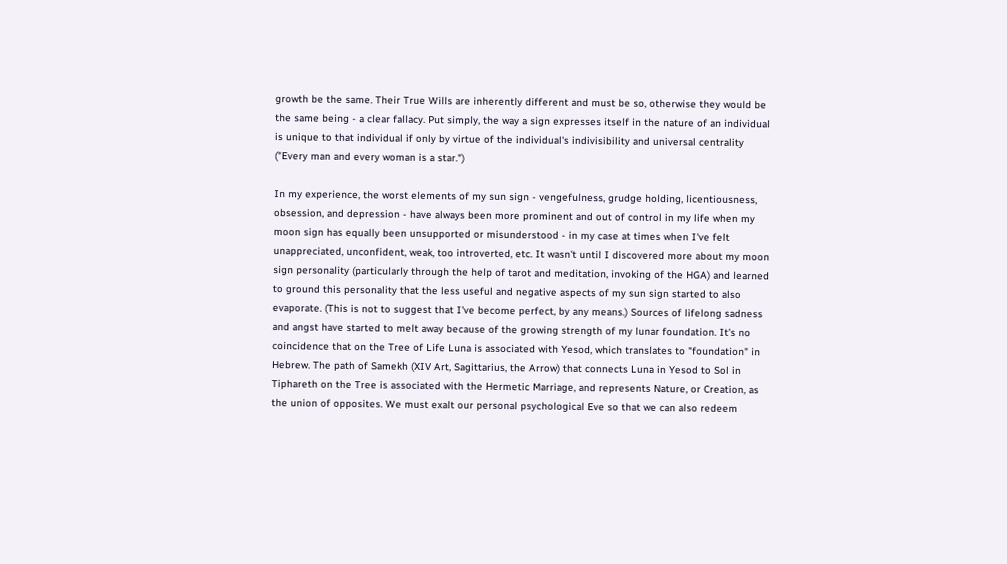growth be the same. Their True Wills are inherently different and must be so, otherwise they would be the same being - a clear fallacy. Put simply, the way a sign expresses itself in the nature of an individual is unique to that individual if only by virtue of the individual's indivisibility and universal centrality ("Every man and every woman is a star.")

In my experience, the worst elements of my sun sign - vengefulness, grudge holding, licentiousness, obsession, and depression - have always been more prominent and out of control in my life when my moon sign has equally been unsupported or misunderstood - in my case at times when I've felt unappreciated, unconfident, weak, too introverted, etc. It wasn't until I discovered more about my moon sign personality (particularly through the help of tarot and meditation, invoking of the HGA) and learned to ground this personality that the less useful and negative aspects of my sun sign started to also evaporate. (This is not to suggest that I've become perfect, by any means.) Sources of lifelong sadness and angst have started to melt away because of the growing strength of my lunar foundation. It's no coincidence that on the Tree of Life Luna is associated with Yesod, which translates to "foundation" in Hebrew. The path of Samekh (XIV Art, Sagittarius, the Arrow) that connects Luna in Yesod to Sol in Tiphareth on the Tree is associated with the Hermetic Marriage, and represents Nature, or Creation, as the union of opposites. We must exalt our personal psychological Eve so that we can also redeem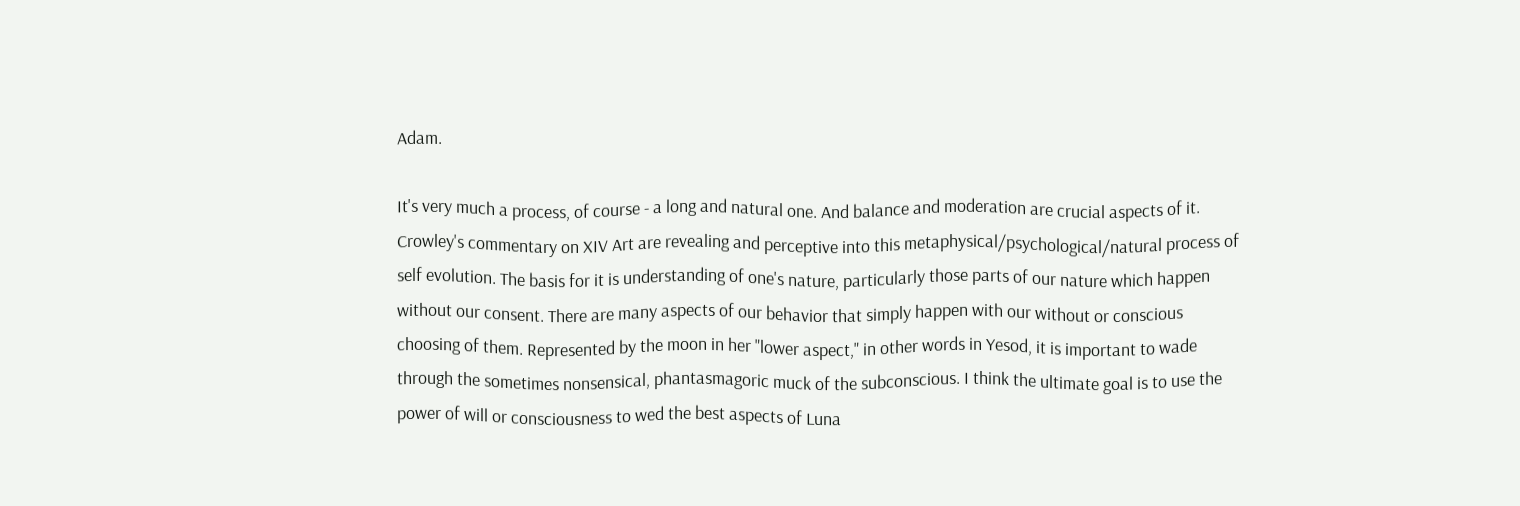Adam.

It's very much a process, of course - a long and natural one. And balance and moderation are crucial aspects of it. Crowley's commentary on XIV Art are revealing and perceptive into this metaphysical/psychological/natural process of self evolution. The basis for it is understanding of one's nature, particularly those parts of our nature which happen without our consent. There are many aspects of our behavior that simply happen with our without or conscious choosing of them. Represented by the moon in her "lower aspect," in other words in Yesod, it is important to wade through the sometimes nonsensical, phantasmagoric muck of the subconscious. I think the ultimate goal is to use the power of will or consciousness to wed the best aspects of Luna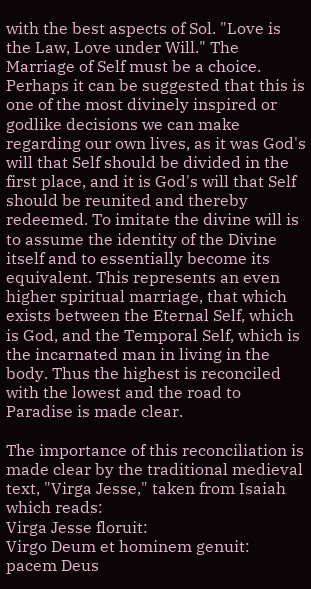with the best aspects of Sol. "Love is the Law, Love under Will." The Marriage of Self must be a choice. Perhaps it can be suggested that this is one of the most divinely inspired or godlike decisions we can make regarding our own lives, as it was God's will that Self should be divided in the first place, and it is God's will that Self should be reunited and thereby redeemed. To imitate the divine will is to assume the identity of the Divine itself and to essentially become its equivalent. This represents an even higher spiritual marriage, that which exists between the Eternal Self, which is God, and the Temporal Self, which is the incarnated man in living in the body. Thus the highest is reconciled with the lowest and the road to Paradise is made clear.

The importance of this reconciliation is made clear by the traditional medieval text, "Virga Jesse," taken from Isaiah which reads:
Virga Jesse floruit:
Virgo Deum et hominem genuit:
pacem Deus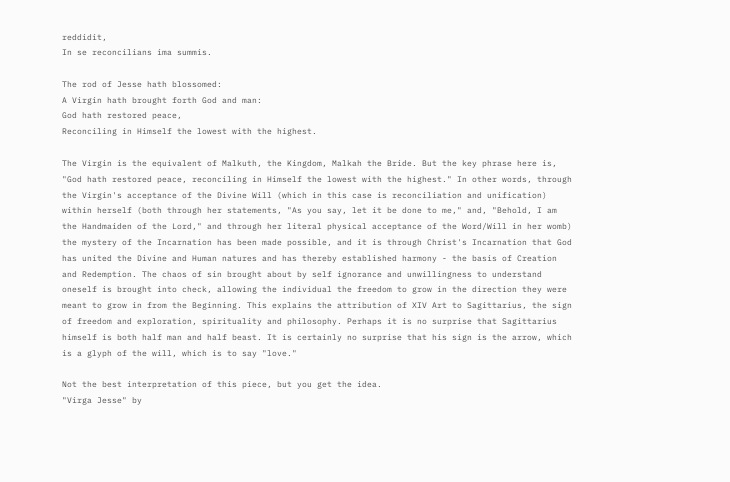reddidit,
In se reconcilians ima summis.

The rod of Jesse hath blossomed:
A Virgin hath brought forth God and man:
God hath restored peace,
Reconciling in Himself the lowest with the highest.

The Virgin is the equivalent of Malkuth, the Kingdom, Malkah the Bride. But the key phrase here is, "God hath restored peace, reconciling in Himself the lowest with the highest." In other words, through the Virgin's acceptance of the Divine Will (which in this case is reconciliation and unification) within herself (both through her statements, "As you say, let it be done to me," and, "Behold, I am the Handmaiden of the Lord," and through her literal physical acceptance of the Word/Will in her womb) the mystery of the Incarnation has been made possible, and it is through Christ's Incarnation that God has united the Divine and Human natures and has thereby established harmony - the basis of Creation and Redemption. The chaos of sin brought about by self ignorance and unwillingness to understand oneself is brought into check, allowing the individual the freedom to grow in the direction they were meant to grow in from the Beginning. This explains the attribution of XIV Art to Sagittarius, the sign of freedom and exploration, spirituality and philosophy. Perhaps it is no surprise that Sagittarius himself is both half man and half beast. It is certainly no surprise that his sign is the arrow, which is a glyph of the will, which is to say "love."

Not the best interpretation of this piece, but you get the idea.
"Virga Jesse" by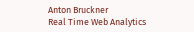Anton Bruckner
Real Time Web Analytics